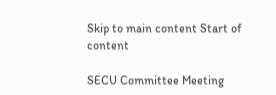Skip to main content Start of content

SECU Committee Meeting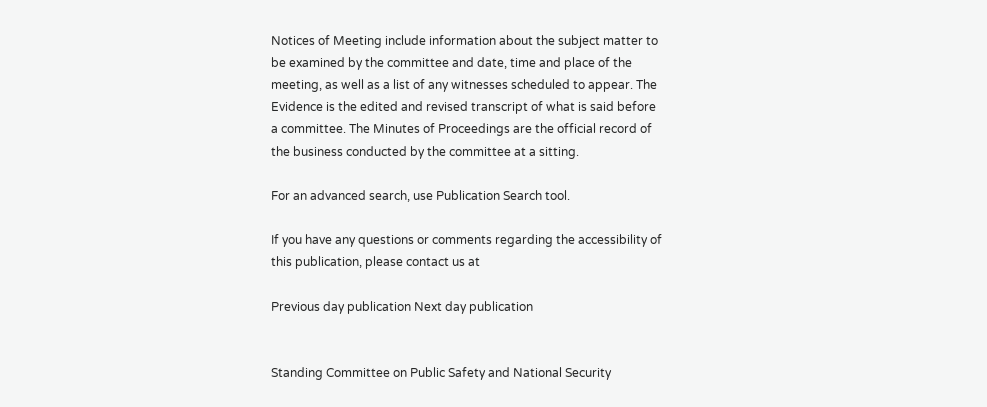Notices of Meeting include information about the subject matter to be examined by the committee and date, time and place of the meeting, as well as a list of any witnesses scheduled to appear. The Evidence is the edited and revised transcript of what is said before a committee. The Minutes of Proceedings are the official record of the business conducted by the committee at a sitting.

For an advanced search, use Publication Search tool.

If you have any questions or comments regarding the accessibility of this publication, please contact us at

Previous day publication Next day publication


Standing Committee on Public Safety and National Security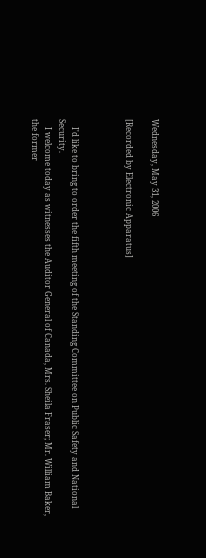Wednesday, May 31, 2006

[Recorded by Electronic Apparatus]



    I'd like to bring to order the fifth meeting of the Standing Committee on Public Safety and National Security.
    I welcome today as witnesses the Auditor General of Canada, Mrs. Sheila Fraser; Mr. William Baker, the former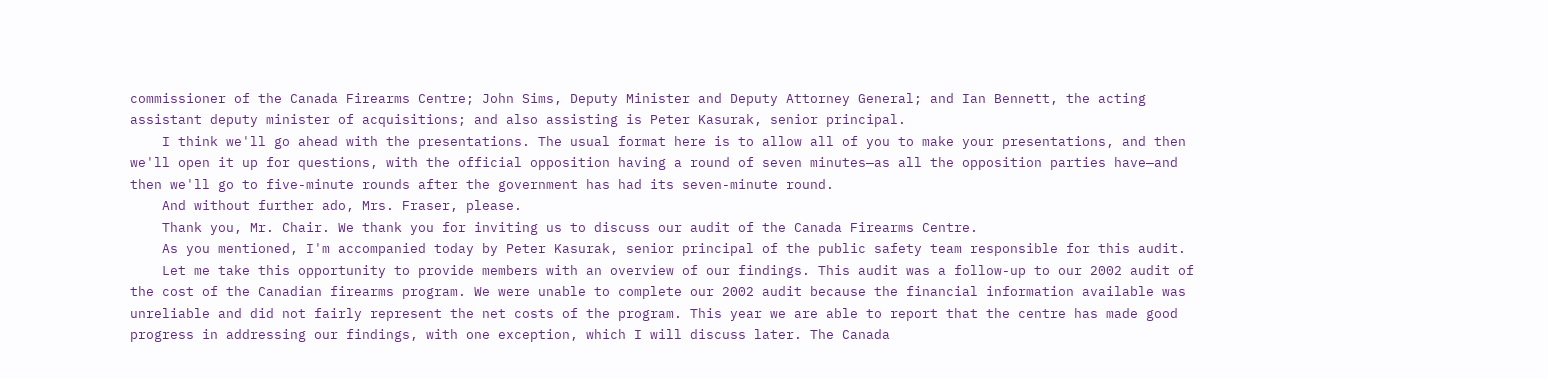commissioner of the Canada Firearms Centre; John Sims, Deputy Minister and Deputy Attorney General; and Ian Bennett, the acting assistant deputy minister of acquisitions; and also assisting is Peter Kasurak, senior principal.
    I think we'll go ahead with the presentations. The usual format here is to allow all of you to make your presentations, and then we'll open it up for questions, with the official opposition having a round of seven minutes—as all the opposition parties have—and then we'll go to five-minute rounds after the government has had its seven-minute round.
    And without further ado, Mrs. Fraser, please.
    Thank you, Mr. Chair. We thank you for inviting us to discuss our audit of the Canada Firearms Centre.
    As you mentioned, I'm accompanied today by Peter Kasurak, senior principal of the public safety team responsible for this audit.
    Let me take this opportunity to provide members with an overview of our findings. This audit was a follow-up to our 2002 audit of the cost of the Canadian firearms program. We were unable to complete our 2002 audit because the financial information available was unreliable and did not fairly represent the net costs of the program. This year we are able to report that the centre has made good progress in addressing our findings, with one exception, which I will discuss later. The Canada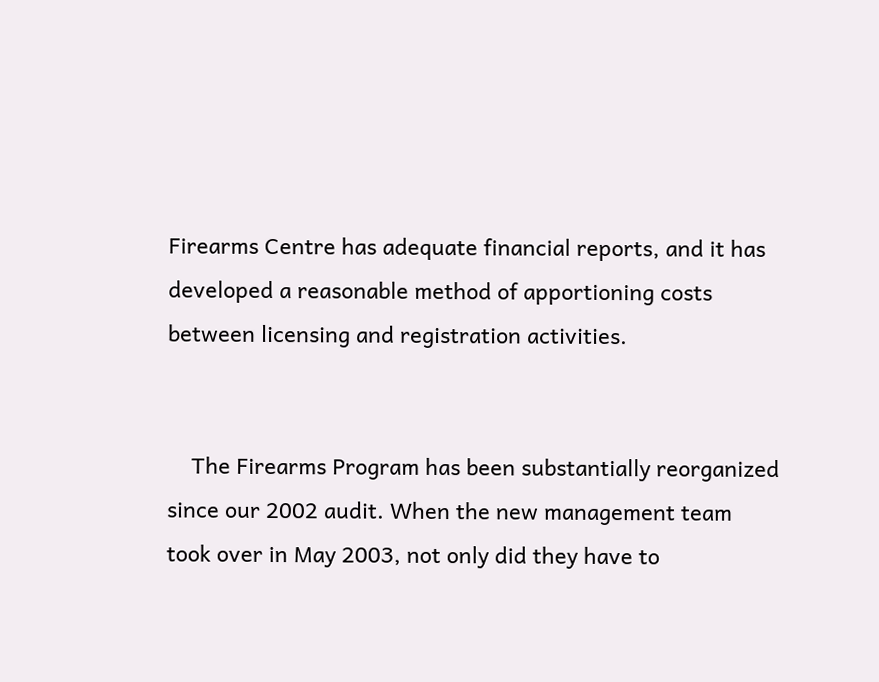Firearms Centre has adequate financial reports, and it has developed a reasonable method of apportioning costs between licensing and registration activities.


    The Firearms Program has been substantially reorganized since our 2002 audit. When the new management team took over in May 2003, not only did they have to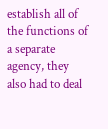establish all of the functions of a separate agency, they also had to deal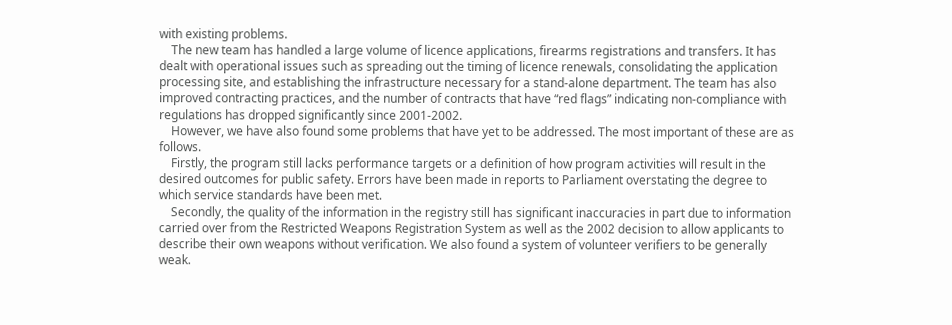with existing problems.
    The new team has handled a large volume of licence applications, firearms registrations and transfers. It has dealt with operational issues such as spreading out the timing of licence renewals, consolidating the application processing site, and establishing the infrastructure necessary for a stand-alone department. The team has also improved contracting practices, and the number of contracts that have “red flags” indicating non-compliance with regulations has dropped significantly since 2001-2002.
    However, we have also found some problems that have yet to be addressed. The most important of these are as follows.
    Firstly, the program still lacks performance targets or a definition of how program activities will result in the desired outcomes for public safety. Errors have been made in reports to Parliament overstating the degree to which service standards have been met.
    Secondly, the quality of the information in the registry still has significant inaccuracies in part due to information carried over from the Restricted Weapons Registration System as well as the 2002 decision to allow applicants to describe their own weapons without verification. We also found a system of volunteer verifiers to be generally weak.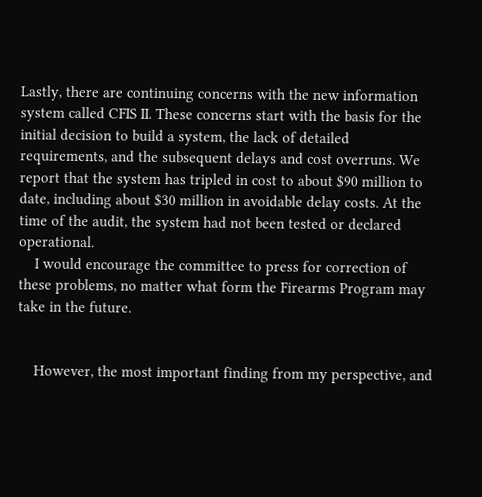Lastly, there are continuing concerns with the new information system called CFIS II. These concerns start with the basis for the initial decision to build a system, the lack of detailed requirements, and the subsequent delays and cost overruns. We report that the system has tripled in cost to about $90 million to date, including about $30 million in avoidable delay costs. At the time of the audit, the system had not been tested or declared operational.
    I would encourage the committee to press for correction of these problems, no matter what form the Firearms Program may take in the future.


    However, the most important finding from my perspective, and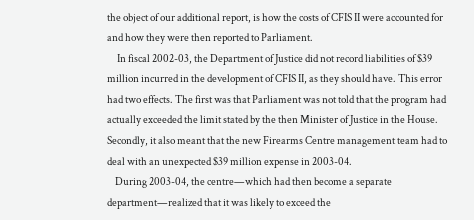the object of our additional report, is how the costs of CFIS II were accounted for and how they were then reported to Parliament.
     In fiscal 2002-03, the Department of Justice did not record liabilities of $39 million incurred in the development of CFIS II, as they should have. This error had two effects. The first was that Parliament was not told that the program had actually exceeded the limit stated by the then Minister of Justice in the House. Secondly, it also meant that the new Firearms Centre management team had to deal with an unexpected $39 million expense in 2003-04.
    During 2003-04, the centre—which had then become a separate department—realized that it was likely to exceed the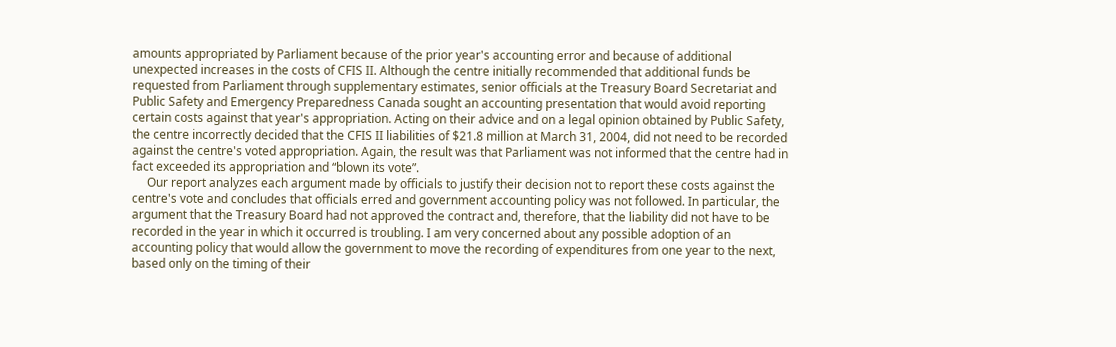amounts appropriated by Parliament because of the prior year's accounting error and because of additional unexpected increases in the costs of CFIS II. Although the centre initially recommended that additional funds be requested from Parliament through supplementary estimates, senior officials at the Treasury Board Secretariat and Public Safety and Emergency Preparedness Canada sought an accounting presentation that would avoid reporting certain costs against that year's appropriation. Acting on their advice and on a legal opinion obtained by Public Safety, the centre incorrectly decided that the CFIS II liabilities of $21.8 million at March 31, 2004, did not need to be recorded against the centre's voted appropriation. Again, the result was that Parliament was not informed that the centre had in fact exceeded its appropriation and “blown its vote”.
     Our report analyzes each argument made by officials to justify their decision not to report these costs against the centre's vote and concludes that officials erred and government accounting policy was not followed. In particular, the argument that the Treasury Board had not approved the contract and, therefore, that the liability did not have to be recorded in the year in which it occurred is troubling. I am very concerned about any possible adoption of an accounting policy that would allow the government to move the recording of expenditures from one year to the next, based only on the timing of their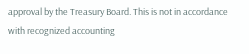approval by the Treasury Board. This is not in accordance with recognized accounting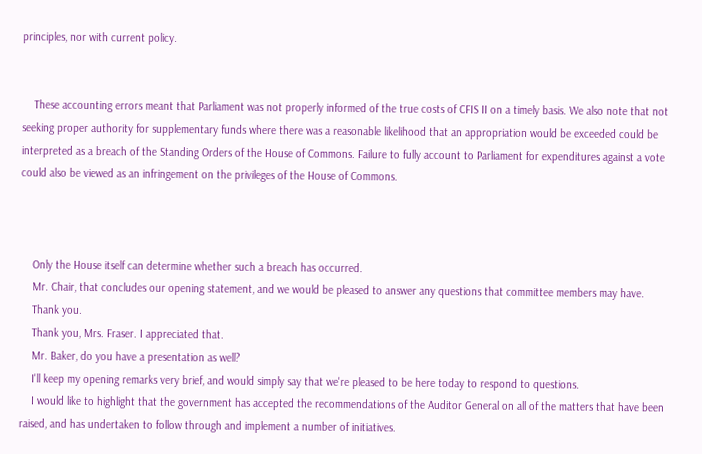principles, nor with current policy.


    These accounting errors meant that Parliament was not properly informed of the true costs of CFIS II on a timely basis. We also note that not seeking proper authority for supplementary funds where there was a reasonable likelihood that an appropriation would be exceeded could be interpreted as a breach of the Standing Orders of the House of Commons. Failure to fully account to Parliament for expenditures against a vote could also be viewed as an infringement on the privileges of the House of Commons.



    Only the House itself can determine whether such a breach has occurred.
    Mr. Chair, that concludes our opening statement, and we would be pleased to answer any questions that committee members may have.
    Thank you.
    Thank you, Mrs. Fraser. I appreciated that.
    Mr. Baker, do you have a presentation as well?
    I'll keep my opening remarks very brief, and would simply say that we're pleased to be here today to respond to questions.
    I would like to highlight that the government has accepted the recommendations of the Auditor General on all of the matters that have been raised, and has undertaken to follow through and implement a number of initiatives.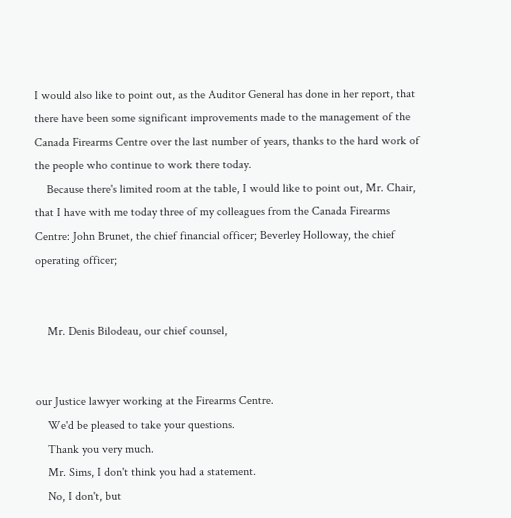I would also like to point out, as the Auditor General has done in her report, that there have been some significant improvements made to the management of the Canada Firearms Centre over the last number of years, thanks to the hard work of the people who continue to work there today.
    Because there's limited room at the table, I would like to point out, Mr. Chair, that I have with me today three of my colleagues from the Canada Firearms Centre: John Brunet, the chief financial officer; Beverley Holloway, the chief operating officer;


    Mr. Denis Bilodeau, our chief counsel,


our Justice lawyer working at the Firearms Centre.
    We'd be pleased to take your questions.
    Thank you very much.
    Mr. Sims, I don't think you had a statement.
    No, I don't, but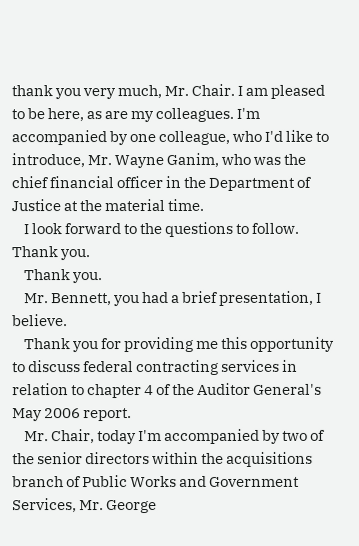thank you very much, Mr. Chair. I am pleased to be here, as are my colleagues. I'm accompanied by one colleague, who I'd like to introduce, Mr. Wayne Ganim, who was the chief financial officer in the Department of Justice at the material time.
    I look forward to the questions to follow. Thank you.
    Thank you.
    Mr. Bennett, you had a brief presentation, I believe.
    Thank you for providing me this opportunity to discuss federal contracting services in relation to chapter 4 of the Auditor General's May 2006 report.
    Mr. Chair, today I'm accompanied by two of the senior directors within the acquisitions branch of Public Works and Government Services, Mr. George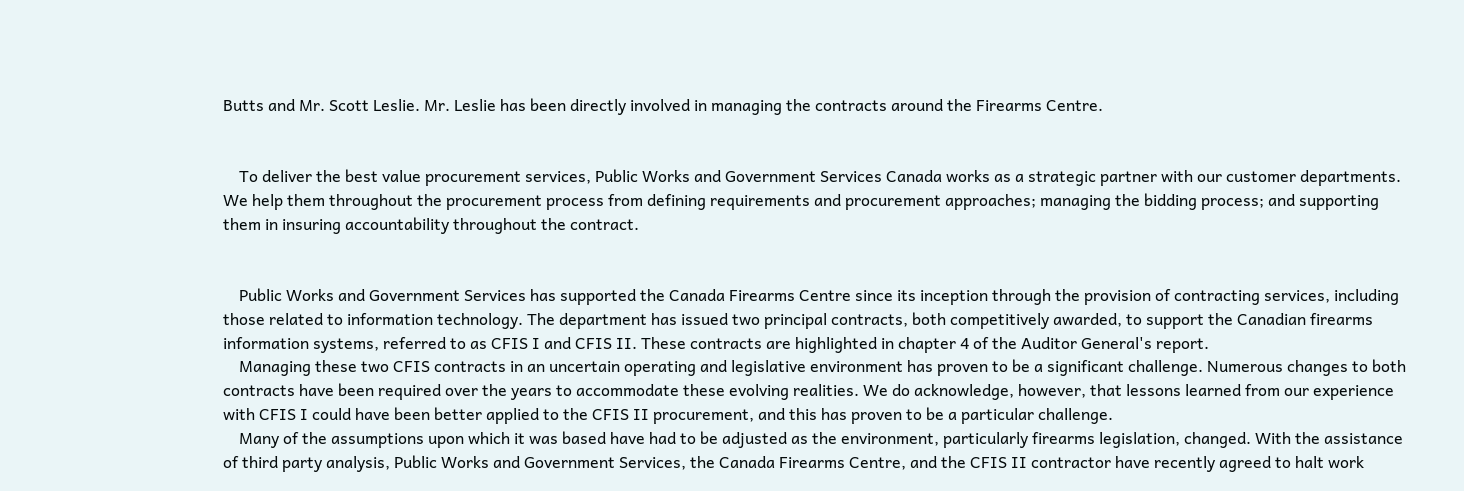Butts and Mr. Scott Leslie. Mr. Leslie has been directly involved in managing the contracts around the Firearms Centre.


    To deliver the best value procurement services, Public Works and Government Services Canada works as a strategic partner with our customer departments. We help them throughout the procurement process from defining requirements and procurement approaches; managing the bidding process; and supporting them in insuring accountability throughout the contract.


    Public Works and Government Services has supported the Canada Firearms Centre since its inception through the provision of contracting services, including those related to information technology. The department has issued two principal contracts, both competitively awarded, to support the Canadian firearms information systems, referred to as CFIS I and CFIS II. These contracts are highlighted in chapter 4 of the Auditor General's report.
    Managing these two CFIS contracts in an uncertain operating and legislative environment has proven to be a significant challenge. Numerous changes to both contracts have been required over the years to accommodate these evolving realities. We do acknowledge, however, that lessons learned from our experience with CFIS I could have been better applied to the CFIS II procurement, and this has proven to be a particular challenge.
    Many of the assumptions upon which it was based have had to be adjusted as the environment, particularly firearms legislation, changed. With the assistance of third party analysis, Public Works and Government Services, the Canada Firearms Centre, and the CFIS II contractor have recently agreed to halt work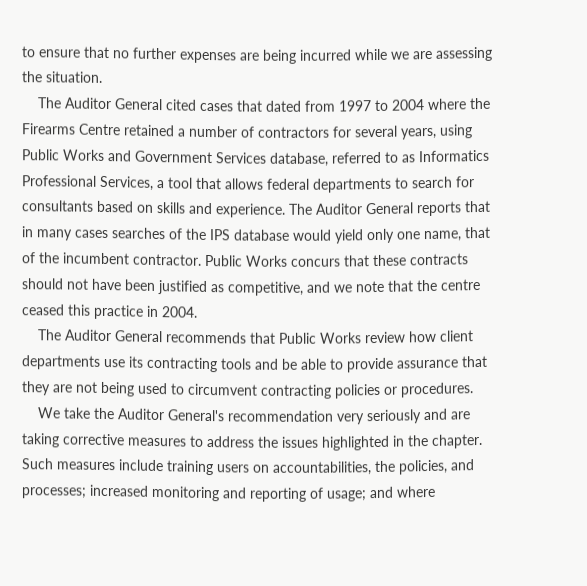to ensure that no further expenses are being incurred while we are assessing the situation.
    The Auditor General cited cases that dated from 1997 to 2004 where the Firearms Centre retained a number of contractors for several years, using Public Works and Government Services database, referred to as Informatics Professional Services, a tool that allows federal departments to search for consultants based on skills and experience. The Auditor General reports that in many cases searches of the IPS database would yield only one name, that of the incumbent contractor. Public Works concurs that these contracts should not have been justified as competitive, and we note that the centre ceased this practice in 2004.
    The Auditor General recommends that Public Works review how client departments use its contracting tools and be able to provide assurance that they are not being used to circumvent contracting policies or procedures.
    We take the Auditor General's recommendation very seriously and are taking corrective measures to address the issues highlighted in the chapter. Such measures include training users on accountabilities, the policies, and processes; increased monitoring and reporting of usage; and where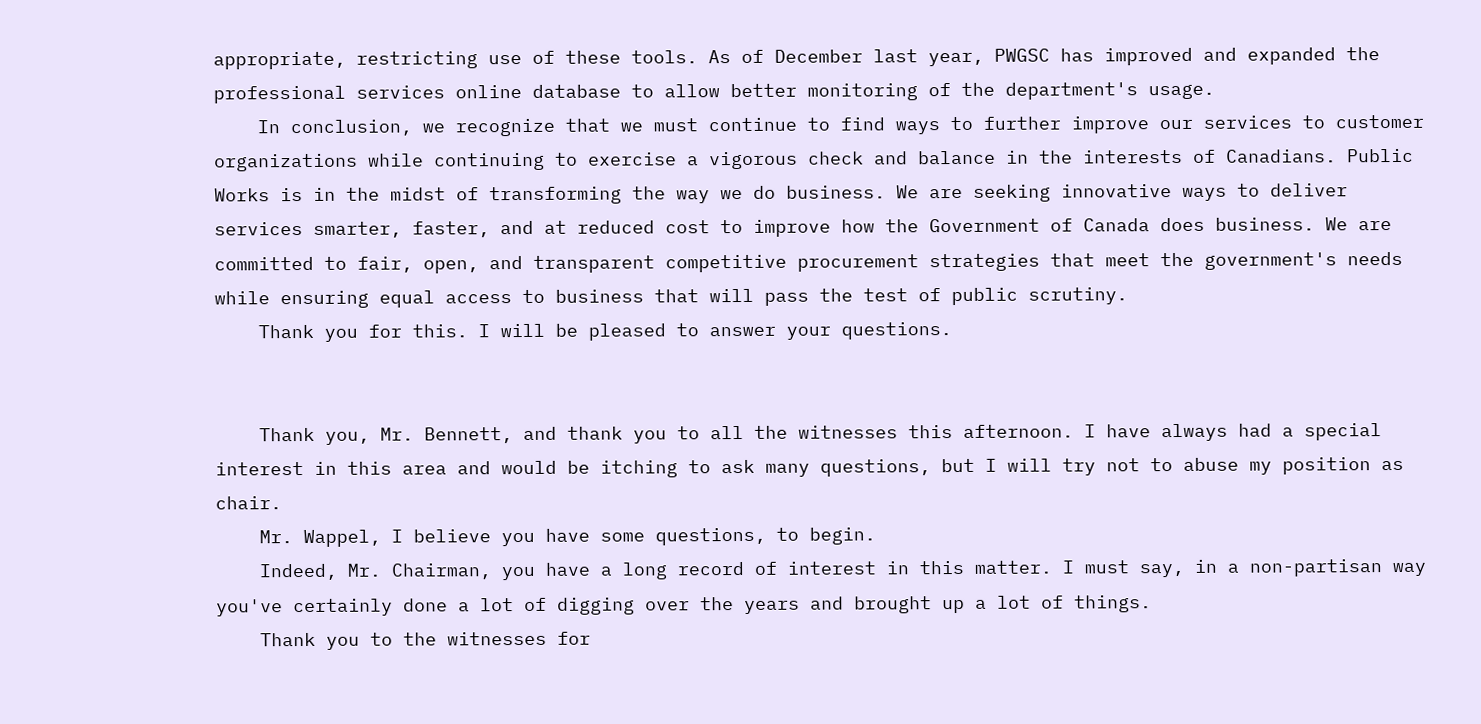appropriate, restricting use of these tools. As of December last year, PWGSC has improved and expanded the professional services online database to allow better monitoring of the department's usage.
    In conclusion, we recognize that we must continue to find ways to further improve our services to customer organizations while continuing to exercise a vigorous check and balance in the interests of Canadians. Public Works is in the midst of transforming the way we do business. We are seeking innovative ways to deliver services smarter, faster, and at reduced cost to improve how the Government of Canada does business. We are committed to fair, open, and transparent competitive procurement strategies that meet the government's needs while ensuring equal access to business that will pass the test of public scrutiny.
    Thank you for this. I will be pleased to answer your questions.


    Thank you, Mr. Bennett, and thank you to all the witnesses this afternoon. I have always had a special interest in this area and would be itching to ask many questions, but I will try not to abuse my position as chair.
    Mr. Wappel, I believe you have some questions, to begin.
    Indeed, Mr. Chairman, you have a long record of interest in this matter. I must say, in a non-partisan way you've certainly done a lot of digging over the years and brought up a lot of things.
    Thank you to the witnesses for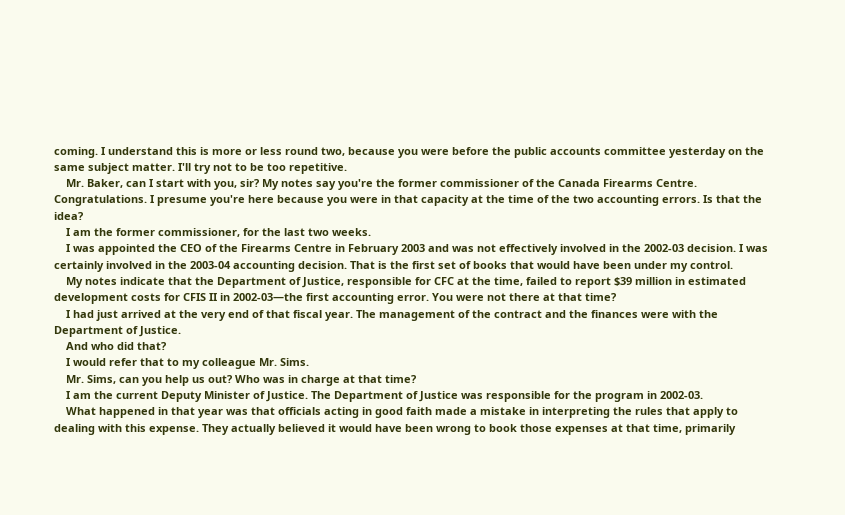coming. I understand this is more or less round two, because you were before the public accounts committee yesterday on the same subject matter. I'll try not to be too repetitive.
    Mr. Baker, can I start with you, sir? My notes say you're the former commissioner of the Canada Firearms Centre. Congratulations. I presume you're here because you were in that capacity at the time of the two accounting errors. Is that the idea?
    I am the former commissioner, for the last two weeks.
    I was appointed the CEO of the Firearms Centre in February 2003 and was not effectively involved in the 2002-03 decision. I was certainly involved in the 2003-04 accounting decision. That is the first set of books that would have been under my control.
    My notes indicate that the Department of Justice, responsible for CFC at the time, failed to report $39 million in estimated development costs for CFIS II in 2002-03—the first accounting error. You were not there at that time?
    I had just arrived at the very end of that fiscal year. The management of the contract and the finances were with the Department of Justice.
    And who did that?
    I would refer that to my colleague Mr. Sims.
    Mr. Sims, can you help us out? Who was in charge at that time?
    I am the current Deputy Minister of Justice. The Department of Justice was responsible for the program in 2002-03.
    What happened in that year was that officials acting in good faith made a mistake in interpreting the rules that apply to dealing with this expense. They actually believed it would have been wrong to book those expenses at that time, primarily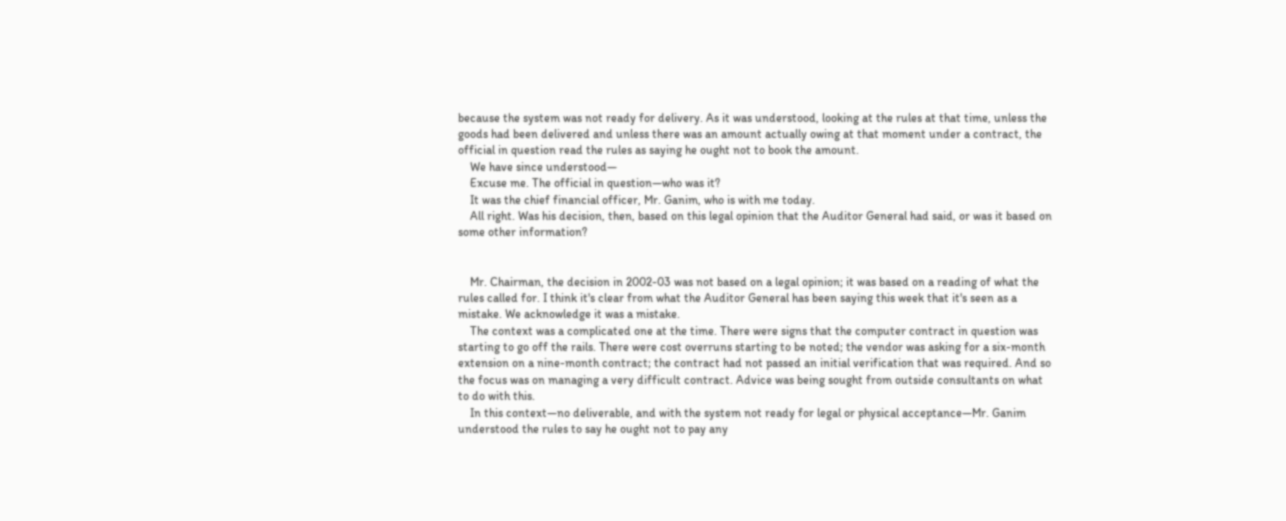because the system was not ready for delivery. As it was understood, looking at the rules at that time, unless the goods had been delivered and unless there was an amount actually owing at that moment under a contract, the official in question read the rules as saying he ought not to book the amount.
    We have since understood—
    Excuse me. The official in question—who was it?
    It was the chief financial officer, Mr. Ganim, who is with me today.
    All right. Was his decision, then, based on this legal opinion that the Auditor General had said, or was it based on some other information?


    Mr. Chairman, the decision in 2002-03 was not based on a legal opinion; it was based on a reading of what the rules called for. I think it's clear from what the Auditor General has been saying this week that it's seen as a mistake. We acknowledge it was a mistake.
    The context was a complicated one at the time. There were signs that the computer contract in question was starting to go off the rails. There were cost overruns starting to be noted; the vendor was asking for a six-month extension on a nine-month contract; the contract had not passed an initial verification that was required. And so the focus was on managing a very difficult contract. Advice was being sought from outside consultants on what to do with this.
    In this context—no deliverable, and with the system not ready for legal or physical acceptance—Mr. Ganim understood the rules to say he ought not to pay any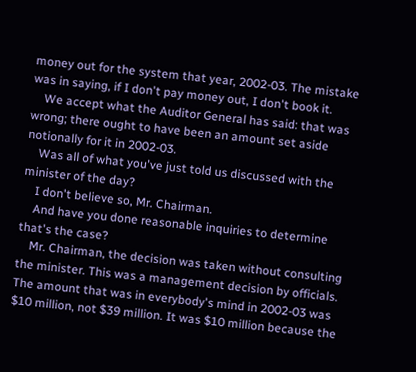money out for the system that year, 2002-03. The mistake was in saying, if I don't pay money out, I don't book it.
    We accept what the Auditor General has said: that was wrong; there ought to have been an amount set aside notionally for it in 2002-03.
    Was all of what you've just told us discussed with the minister of the day?
    I don't believe so, Mr. Chairman.
    And have you done reasonable inquiries to determine that's the case?
    Mr. Chairman, the decision was taken without consulting the minister. This was a management decision by officials. The amount that was in everybody's mind in 2002-03 was $10 million, not $39 million. It was $10 million because the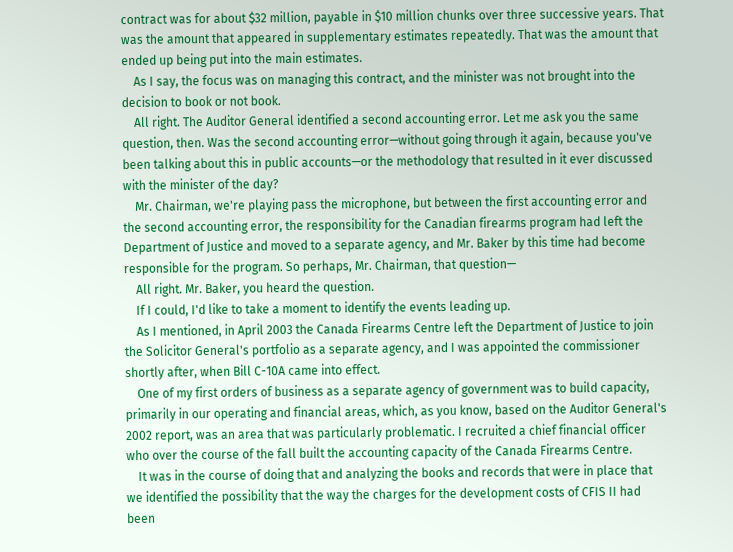contract was for about $32 million, payable in $10 million chunks over three successive years. That was the amount that appeared in supplementary estimates repeatedly. That was the amount that ended up being put into the main estimates.
    As I say, the focus was on managing this contract, and the minister was not brought into the decision to book or not book.
    All right. The Auditor General identified a second accounting error. Let me ask you the same question, then. Was the second accounting error—without going through it again, because you've been talking about this in public accounts—or the methodology that resulted in it ever discussed with the minister of the day?
    Mr. Chairman, we're playing pass the microphone, but between the first accounting error and the second accounting error, the responsibility for the Canadian firearms program had left the Department of Justice and moved to a separate agency, and Mr. Baker by this time had become responsible for the program. So perhaps, Mr. Chairman, that question—
    All right. Mr. Baker, you heard the question.
    If I could, I'd like to take a moment to identify the events leading up.
    As I mentioned, in April 2003 the Canada Firearms Centre left the Department of Justice to join the Solicitor General's portfolio as a separate agency, and I was appointed the commissioner shortly after, when Bill C-10A came into effect.
    One of my first orders of business as a separate agency of government was to build capacity, primarily in our operating and financial areas, which, as you know, based on the Auditor General's 2002 report, was an area that was particularly problematic. I recruited a chief financial officer who over the course of the fall built the accounting capacity of the Canada Firearms Centre.
    It was in the course of doing that and analyzing the books and records that were in place that we identified the possibility that the way the charges for the development costs of CFIS II had been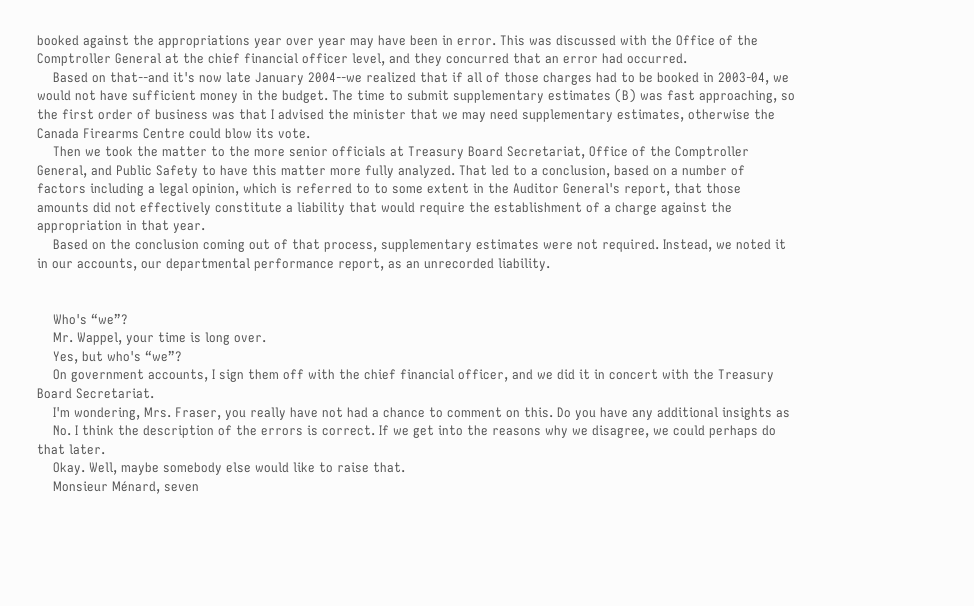booked against the appropriations year over year may have been in error. This was discussed with the Office of the Comptroller General at the chief financial officer level, and they concurred that an error had occurred.
    Based on that--and it's now late January 2004--we realized that if all of those charges had to be booked in 2003-04, we would not have sufficient money in the budget. The time to submit supplementary estimates (B) was fast approaching, so the first order of business was that I advised the minister that we may need supplementary estimates, otherwise the Canada Firearms Centre could blow its vote.
    Then we took the matter to the more senior officials at Treasury Board Secretariat, Office of the Comptroller General, and Public Safety to have this matter more fully analyzed. That led to a conclusion, based on a number of factors including a legal opinion, which is referred to to some extent in the Auditor General's report, that those amounts did not effectively constitute a liability that would require the establishment of a charge against the appropriation in that year.
    Based on the conclusion coming out of that process, supplementary estimates were not required. Instead, we noted it in our accounts, our departmental performance report, as an unrecorded liability.


    Who's “we”?
    Mr. Wappel, your time is long over.
    Yes, but who's “we”?
    On government accounts, I sign them off with the chief financial officer, and we did it in concert with the Treasury Board Secretariat.
    I'm wondering, Mrs. Fraser, you really have not had a chance to comment on this. Do you have any additional insights as
    No. I think the description of the errors is correct. If we get into the reasons why we disagree, we could perhaps do that later.
    Okay. Well, maybe somebody else would like to raise that.
    Monsieur Ménard, seven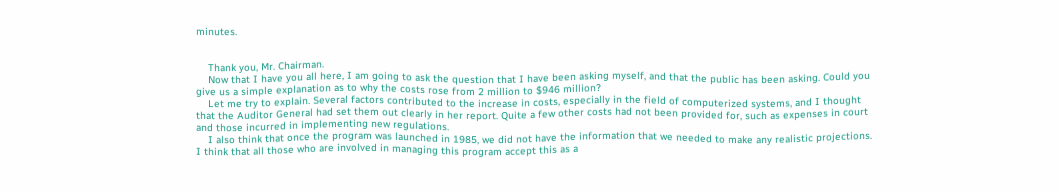minutes.


    Thank you, Mr. Chairman.
    Now that I have you all here, I am going to ask the question that I have been asking myself, and that the public has been asking. Could you give us a simple explanation as to why the costs rose from 2 million to $946 million?
    Let me try to explain. Several factors contributed to the increase in costs, especially in the field of computerized systems, and I thought that the Auditor General had set them out clearly in her report. Quite a few other costs had not been provided for, such as expenses in court and those incurred in implementing new regulations.
    I also think that once the program was launched in 1985, we did not have the information that we needed to make any realistic projections. I think that all those who are involved in managing this program accept this as a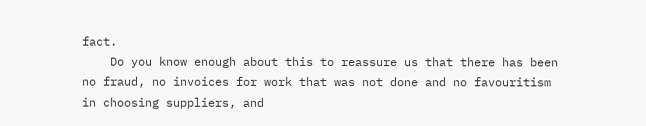fact.
    Do you know enough about this to reassure us that there has been no fraud, no invoices for work that was not done and no favouritism in choosing suppliers, and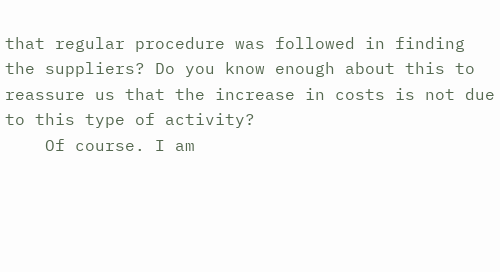that regular procedure was followed in finding the suppliers? Do you know enough about this to reassure us that the increase in costs is not due to this type of activity?
    Of course. I am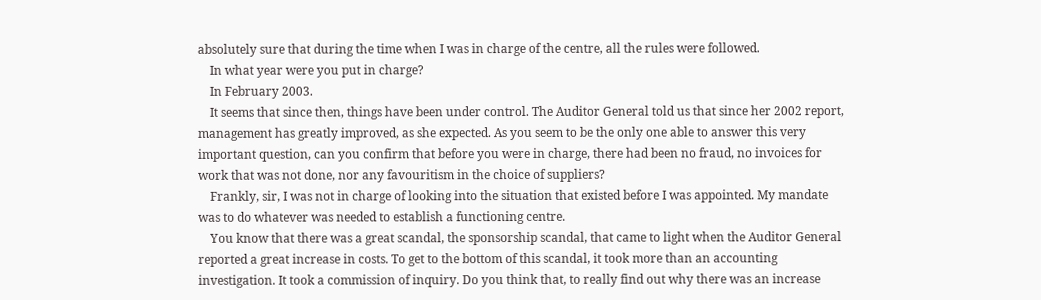absolutely sure that during the time when I was in charge of the centre, all the rules were followed.
    In what year were you put in charge?
    In February 2003.
    It seems that since then, things have been under control. The Auditor General told us that since her 2002 report, management has greatly improved, as she expected. As you seem to be the only one able to answer this very important question, can you confirm that before you were in charge, there had been no fraud, no invoices for work that was not done, nor any favouritism in the choice of suppliers?
    Frankly, sir, I was not in charge of looking into the situation that existed before I was appointed. My mandate was to do whatever was needed to establish a functioning centre.
    You know that there was a great scandal, the sponsorship scandal, that came to light when the Auditor General reported a great increase in costs. To get to the bottom of this scandal, it took more than an accounting investigation. It took a commission of inquiry. Do you think that, to really find out why there was an increase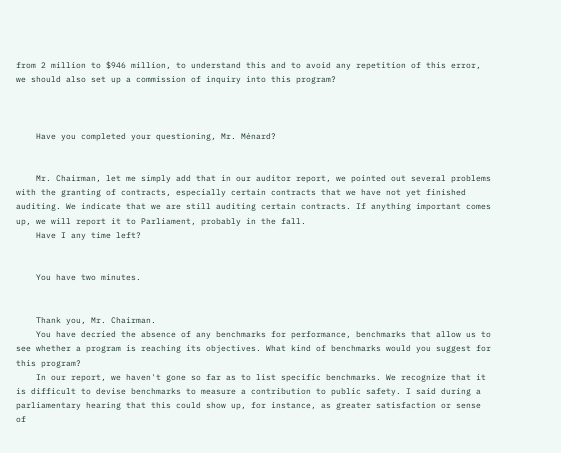from 2 million to $946 million, to understand this and to avoid any repetition of this error, we should also set up a commission of inquiry into this program?



    Have you completed your questioning, Mr. Ménard?


    Mr. Chairman, let me simply add that in our auditor report, we pointed out several problems with the granting of contracts, especially certain contracts that we have not yet finished auditing. We indicate that we are still auditing certain contracts. If anything important comes up, we will report it to Parliament, probably in the fall.
    Have I any time left?


    You have two minutes.


    Thank you, Mr. Chairman.
    You have decried the absence of any benchmarks for performance, benchmarks that allow us to see whether a program is reaching its objectives. What kind of benchmarks would you suggest for this program?
    In our report, we haven't gone so far as to list specific benchmarks. We recognize that it is difficult to devise benchmarks to measure a contribution to public safety. I said during a parliamentary hearing that this could show up, for instance, as greater satisfaction or sense of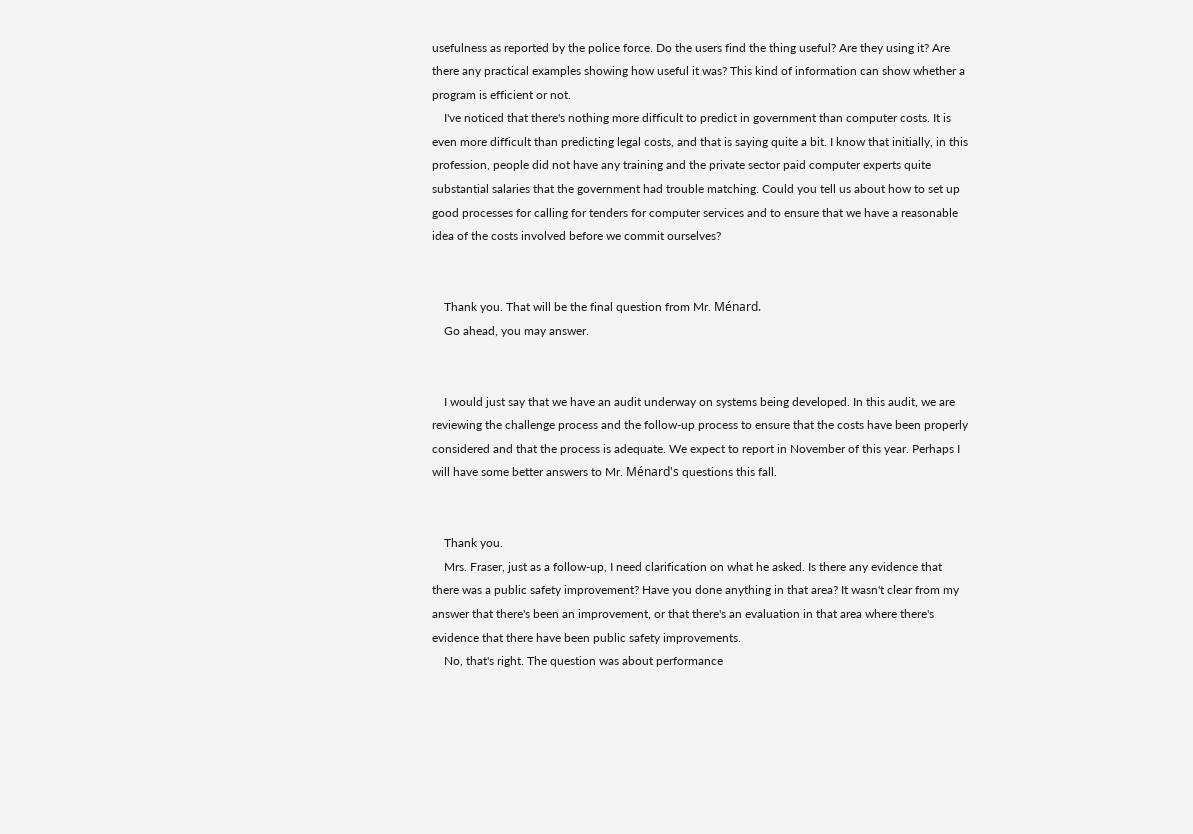usefulness as reported by the police force. Do the users find the thing useful? Are they using it? Are there any practical examples showing how useful it was? This kind of information can show whether a program is efficient or not.
    I've noticed that there's nothing more difficult to predict in government than computer costs. It is even more difficult than predicting legal costs, and that is saying quite a bit. I know that initially, in this profession, people did not have any training and the private sector paid computer experts quite substantial salaries that the government had trouble matching. Could you tell us about how to set up good processes for calling for tenders for computer services and to ensure that we have a reasonable idea of the costs involved before we commit ourselves?


    Thank you. That will be the final question from Mr. Ménard.
    Go ahead, you may answer.


    I would just say that we have an audit underway on systems being developed. In this audit, we are reviewing the challenge process and the follow-up process to ensure that the costs have been properly considered and that the process is adequate. We expect to report in November of this year. Perhaps I will have some better answers to Mr. Ménard's questions this fall.


    Thank you.
    Mrs. Fraser, just as a follow-up, I need clarification on what he asked. Is there any evidence that there was a public safety improvement? Have you done anything in that area? It wasn't clear from my answer that there's been an improvement, or that there's an evaluation in that area where there's evidence that there have been public safety improvements.
    No, that's right. The question was about performance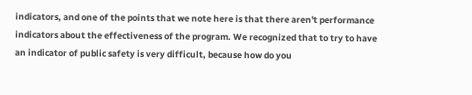indicators, and one of the points that we note here is that there aren't performance indicators about the effectiveness of the program. We recognized that to try to have an indicator of public safety is very difficult, because how do you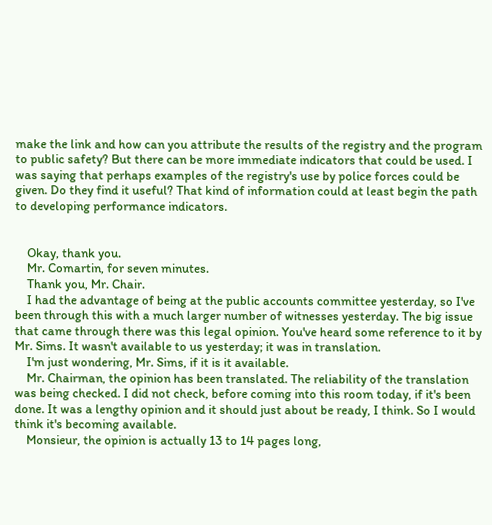make the link and how can you attribute the results of the registry and the program to public safety? But there can be more immediate indicators that could be used. I was saying that perhaps examples of the registry's use by police forces could be given. Do they find it useful? That kind of information could at least begin the path to developing performance indicators.


    Okay, thank you.
    Mr. Comartin, for seven minutes.
    Thank you, Mr. Chair.
    I had the advantage of being at the public accounts committee yesterday, so I've been through this with a much larger number of witnesses yesterday. The big issue that came through there was this legal opinion. You've heard some reference to it by Mr. Sims. It wasn't available to us yesterday; it was in translation.
    I'm just wondering, Mr. Sims, if it is it available.
    Mr. Chairman, the opinion has been translated. The reliability of the translation was being checked. I did not check, before coming into this room today, if it's been done. It was a lengthy opinion and it should just about be ready, I think. So I would think it's becoming available.
    Monsieur, the opinion is actually 13 to 14 pages long,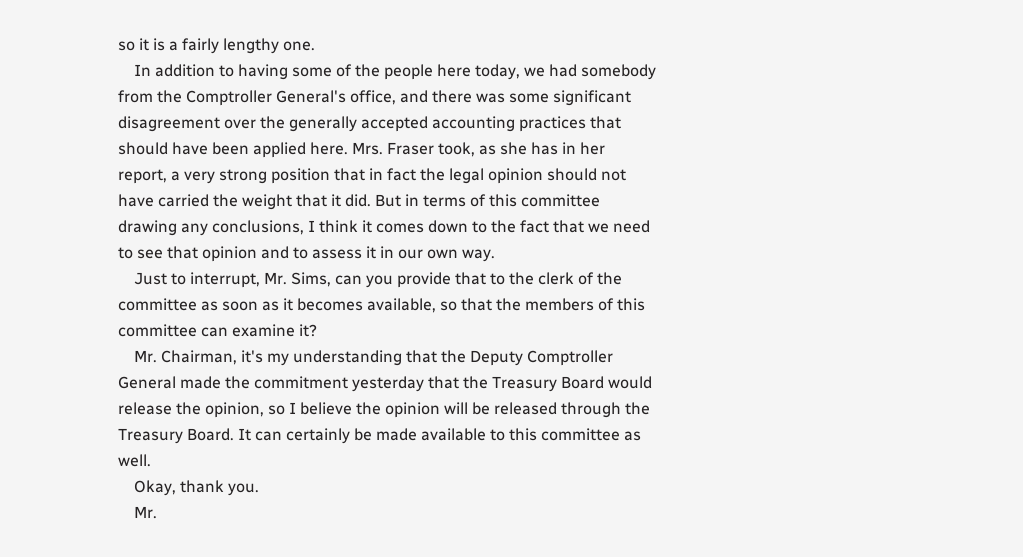so it is a fairly lengthy one.
    In addition to having some of the people here today, we had somebody from the Comptroller General's office, and there was some significant disagreement over the generally accepted accounting practices that should have been applied here. Mrs. Fraser took, as she has in her report, a very strong position that in fact the legal opinion should not have carried the weight that it did. But in terms of this committee drawing any conclusions, I think it comes down to the fact that we need to see that opinion and to assess it in our own way.
    Just to interrupt, Mr. Sims, can you provide that to the clerk of the committee as soon as it becomes available, so that the members of this committee can examine it?
    Mr. Chairman, it's my understanding that the Deputy Comptroller General made the commitment yesterday that the Treasury Board would release the opinion, so I believe the opinion will be released through the Treasury Board. It can certainly be made available to this committee as well.
    Okay, thank you.
    Mr.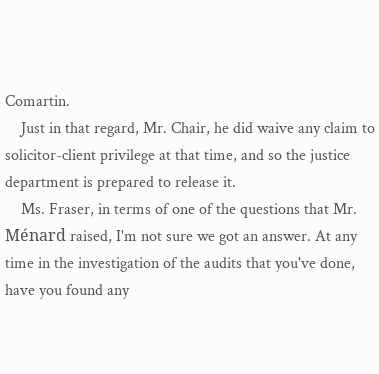Comartin.
    Just in that regard, Mr. Chair, he did waive any claim to solicitor-client privilege at that time, and so the justice department is prepared to release it.
    Ms. Fraser, in terms of one of the questions that Mr. Ménard raised, I'm not sure we got an answer. At any time in the investigation of the audits that you've done, have you found any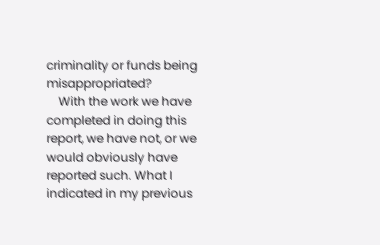criminality or funds being misappropriated?
    With the work we have completed in doing this report, we have not, or we would obviously have reported such. What I indicated in my previous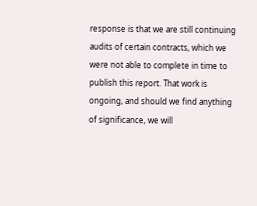response is that we are still continuing audits of certain contracts, which we were not able to complete in time to publish this report. That work is ongoing, and should we find anything of significance, we will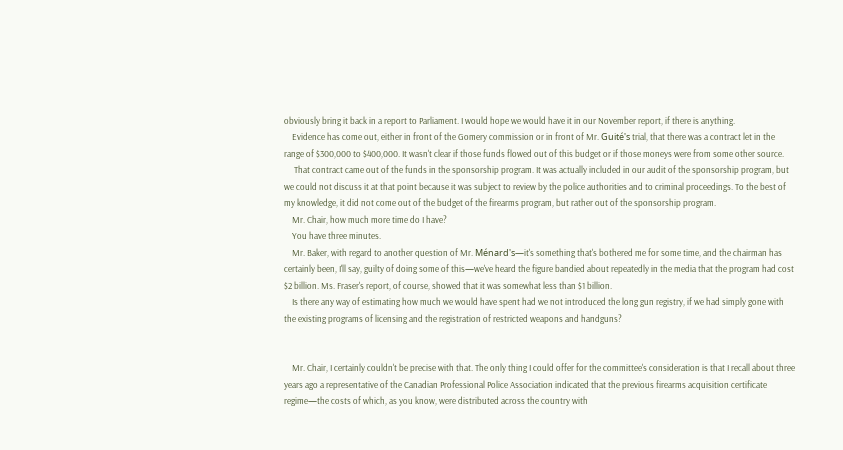obviously bring it back in a report to Parliament. I would hope we would have it in our November report, if there is anything.
    Evidence has come out, either in front of the Gomery commission or in front of Mr. Guité's trial, that there was a contract let in the range of $300,000 to $400,000. It wasn't clear if those funds flowed out of this budget or if those moneys were from some other source.
     That contract came out of the funds in the sponsorship program. It was actually included in our audit of the sponsorship program, but we could not discuss it at that point because it was subject to review by the police authorities and to criminal proceedings. To the best of my knowledge, it did not come out of the budget of the firearms program, but rather out of the sponsorship program.
    Mr. Chair, how much more time do I have?
    You have three minutes.
    Mr. Baker, with regard to another question of Mr. Ménard's—it's something that's bothered me for some time, and the chairman has certainly been, I'll say, guilty of doing some of this—we've heard the figure bandied about repeatedly in the media that the program had cost $2 billion. Ms. Fraser's report, of course, showed that it was somewhat less than $1 billion.
    Is there any way of estimating how much we would have spent had we not introduced the long gun registry, if we had simply gone with the existing programs of licensing and the registration of restricted weapons and handguns?


    Mr. Chair, I certainly couldn't be precise with that. The only thing I could offer for the committee's consideration is that I recall about three years ago a representative of the Canadian Professional Police Association indicated that the previous firearms acquisition certificate regime—the costs of which, as you know, were distributed across the country with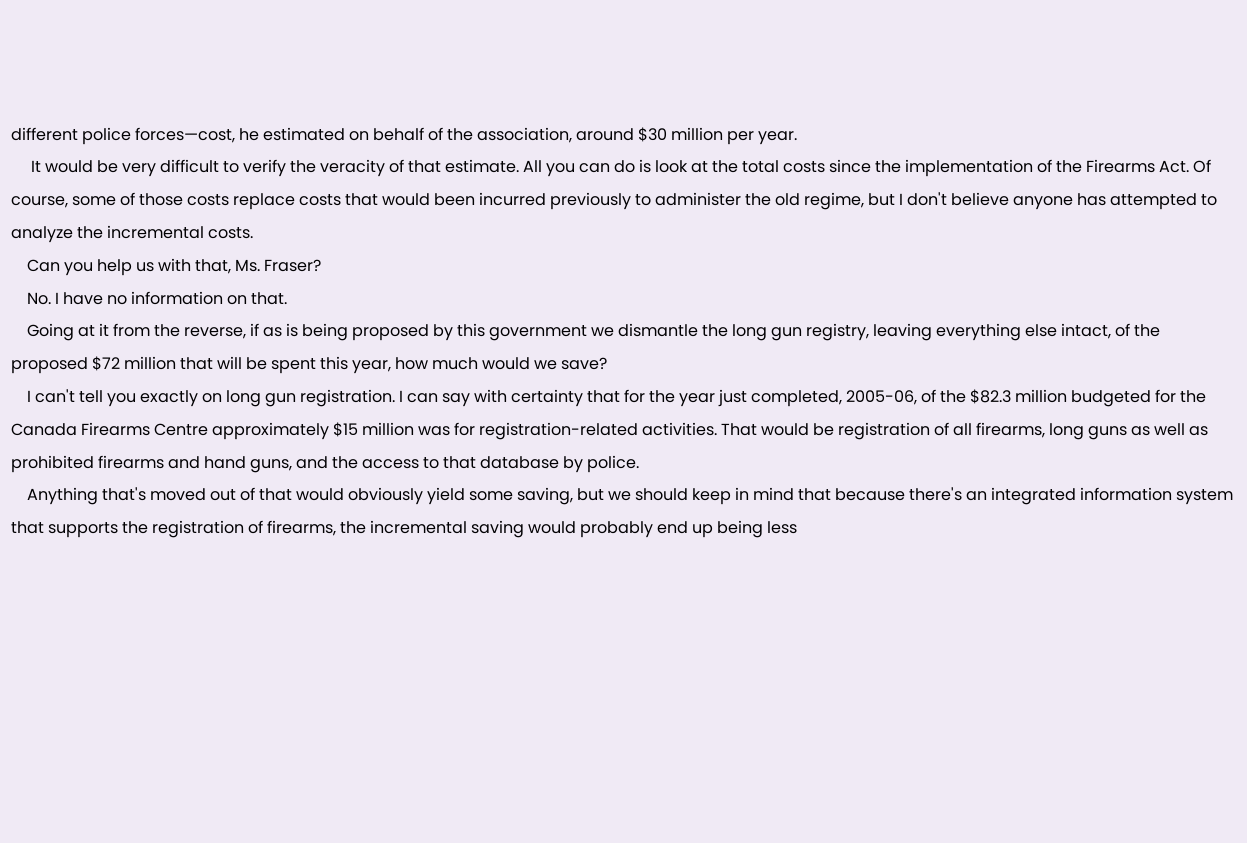different police forces—cost, he estimated on behalf of the association, around $30 million per year.
     It would be very difficult to verify the veracity of that estimate. All you can do is look at the total costs since the implementation of the Firearms Act. Of course, some of those costs replace costs that would been incurred previously to administer the old regime, but I don't believe anyone has attempted to analyze the incremental costs.
    Can you help us with that, Ms. Fraser?
    No. I have no information on that.
    Going at it from the reverse, if as is being proposed by this government we dismantle the long gun registry, leaving everything else intact, of the proposed $72 million that will be spent this year, how much would we save?
    I can't tell you exactly on long gun registration. I can say with certainty that for the year just completed, 2005-06, of the $82.3 million budgeted for the Canada Firearms Centre approximately $15 million was for registration-related activities. That would be registration of all firearms, long guns as well as prohibited firearms and hand guns, and the access to that database by police.
    Anything that's moved out of that would obviously yield some saving, but we should keep in mind that because there's an integrated information system that supports the registration of firearms, the incremental saving would probably end up being less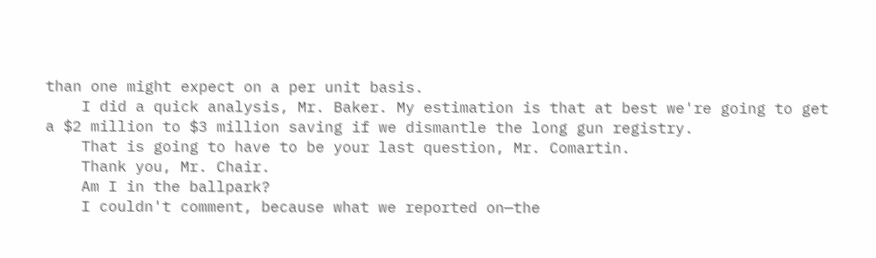than one might expect on a per unit basis.
    I did a quick analysis, Mr. Baker. My estimation is that at best we're going to get a $2 million to $3 million saving if we dismantle the long gun registry.
    That is going to have to be your last question, Mr. Comartin.
    Thank you, Mr. Chair.
    Am I in the ballpark?
    I couldn't comment, because what we reported on—the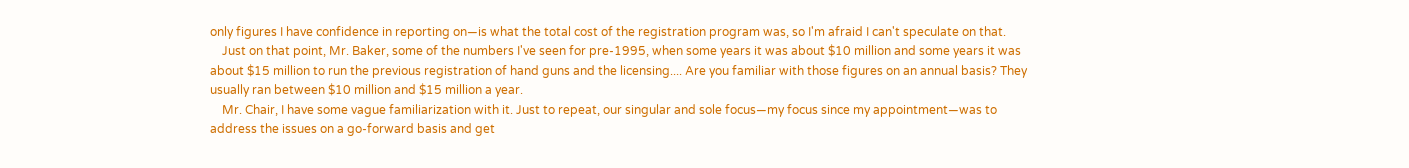only figures I have confidence in reporting on—is what the total cost of the registration program was, so I'm afraid I can't speculate on that.
    Just on that point, Mr. Baker, some of the numbers I've seen for pre-1995, when some years it was about $10 million and some years it was about $15 million to run the previous registration of hand guns and the licensing.... Are you familiar with those figures on an annual basis? They usually ran between $10 million and $15 million a year.
    Mr. Chair, I have some vague familiarization with it. Just to repeat, our singular and sole focus—my focus since my appointment—was to address the issues on a go-forward basis and get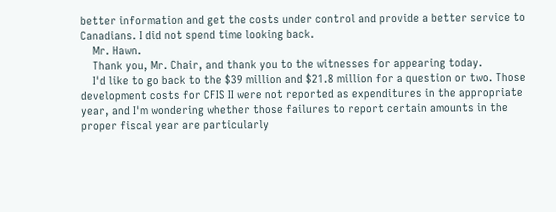better information and get the costs under control and provide a better service to Canadians. I did not spend time looking back.
    Mr. Hawn.
    Thank you, Mr. Chair, and thank you to the witnesses for appearing today.
    I'd like to go back to the $39 million and $21.8 million for a question or two. Those development costs for CFIS II were not reported as expenditures in the appropriate year, and I'm wondering whether those failures to report certain amounts in the proper fiscal year are particularly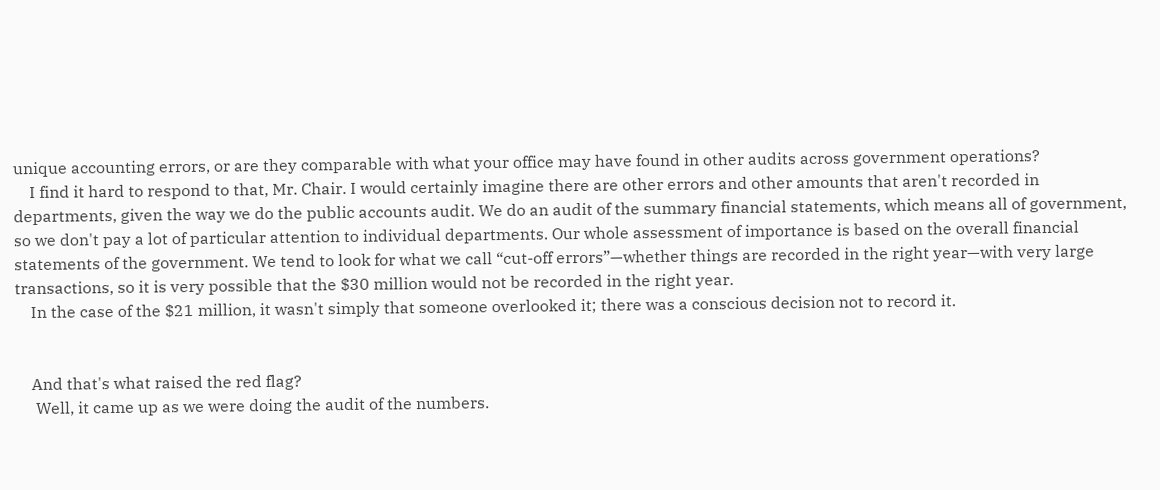unique accounting errors, or are they comparable with what your office may have found in other audits across government operations?
    I find it hard to respond to that, Mr. Chair. I would certainly imagine there are other errors and other amounts that aren't recorded in departments, given the way we do the public accounts audit. We do an audit of the summary financial statements, which means all of government, so we don't pay a lot of particular attention to individual departments. Our whole assessment of importance is based on the overall financial statements of the government. We tend to look for what we call “cut-off errors”—whether things are recorded in the right year—with very large transactions, so it is very possible that the $30 million would not be recorded in the right year.
    In the case of the $21 million, it wasn't simply that someone overlooked it; there was a conscious decision not to record it.


    And that's what raised the red flag?
     Well, it came up as we were doing the audit of the numbers.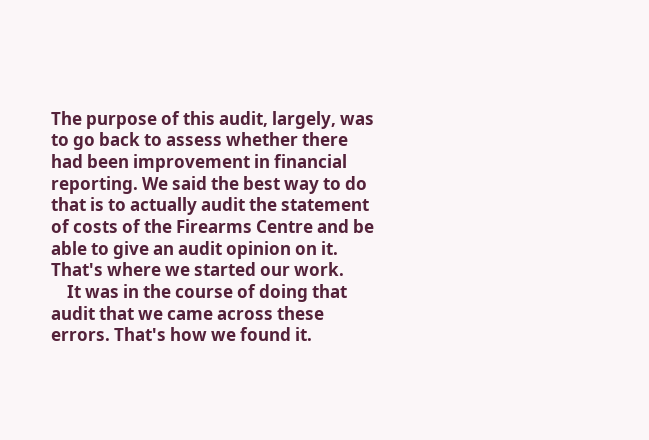The purpose of this audit, largely, was to go back to assess whether there had been improvement in financial reporting. We said the best way to do that is to actually audit the statement of costs of the Firearms Centre and be able to give an audit opinion on it. That's where we started our work.
    It was in the course of doing that audit that we came across these errors. That's how we found it.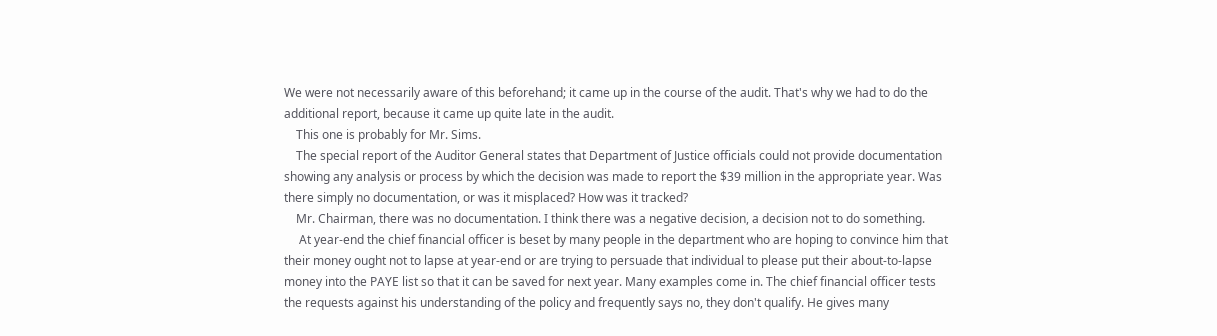We were not necessarily aware of this beforehand; it came up in the course of the audit. That's why we had to do the additional report, because it came up quite late in the audit.
    This one is probably for Mr. Sims.
    The special report of the Auditor General states that Department of Justice officials could not provide documentation showing any analysis or process by which the decision was made to report the $39 million in the appropriate year. Was there simply no documentation, or was it misplaced? How was it tracked?
    Mr. Chairman, there was no documentation. I think there was a negative decision, a decision not to do something.
     At year-end the chief financial officer is beset by many people in the department who are hoping to convince him that their money ought not to lapse at year-end or are trying to persuade that individual to please put their about-to-lapse money into the PAYE list so that it can be saved for next year. Many examples come in. The chief financial officer tests the requests against his understanding of the policy and frequently says no, they don't qualify. He gives many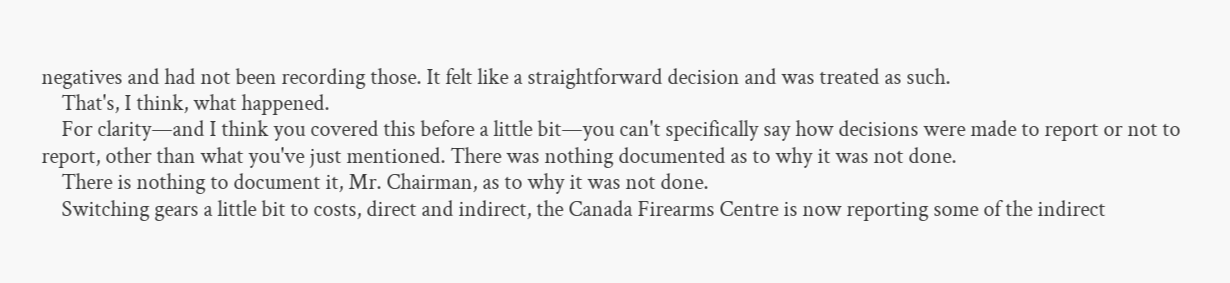negatives and had not been recording those. It felt like a straightforward decision and was treated as such.
    That's, I think, what happened.
    For clarity—and I think you covered this before a little bit—you can't specifically say how decisions were made to report or not to report, other than what you've just mentioned. There was nothing documented as to why it was not done.
    There is nothing to document it, Mr. Chairman, as to why it was not done.
    Switching gears a little bit to costs, direct and indirect, the Canada Firearms Centre is now reporting some of the indirect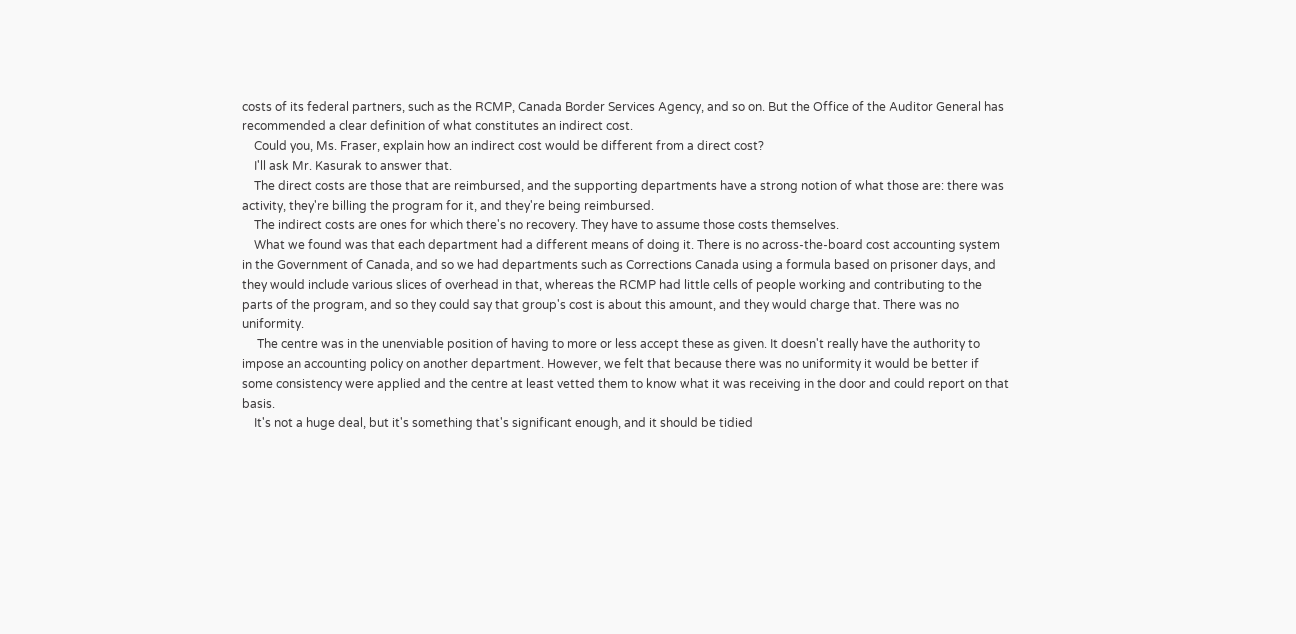costs of its federal partners, such as the RCMP, Canada Border Services Agency, and so on. But the Office of the Auditor General has recommended a clear definition of what constitutes an indirect cost.
    Could you, Ms. Fraser, explain how an indirect cost would be different from a direct cost?
    I'll ask Mr. Kasurak to answer that.
    The direct costs are those that are reimbursed, and the supporting departments have a strong notion of what those are: there was activity, they're billing the program for it, and they're being reimbursed.
    The indirect costs are ones for which there's no recovery. They have to assume those costs themselves.
    What we found was that each department had a different means of doing it. There is no across-the-board cost accounting system in the Government of Canada, and so we had departments such as Corrections Canada using a formula based on prisoner days, and they would include various slices of overhead in that, whereas the RCMP had little cells of people working and contributing to the parts of the program, and so they could say that group's cost is about this amount, and they would charge that. There was no uniformity.
     The centre was in the unenviable position of having to more or less accept these as given. It doesn't really have the authority to impose an accounting policy on another department. However, we felt that because there was no uniformity it would be better if some consistency were applied and the centre at least vetted them to know what it was receiving in the door and could report on that basis.
    It's not a huge deal, but it's something that's significant enough, and it should be tidied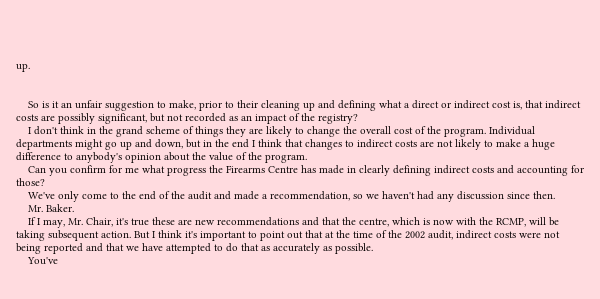up.


    So is it an unfair suggestion to make, prior to their cleaning up and defining what a direct or indirect cost is, that indirect costs are possibly significant, but not recorded as an impact of the registry?
    I don't think in the grand scheme of things they are likely to change the overall cost of the program. Individual departments might go up and down, but in the end I think that changes to indirect costs are not likely to make a huge difference to anybody's opinion about the value of the program.
    Can you confirm for me what progress the Firearms Centre has made in clearly defining indirect costs and accounting for those?
    We've only come to the end of the audit and made a recommendation, so we haven't had any discussion since then.
    Mr. Baker.
    If I may, Mr. Chair, it's true these are new recommendations and that the centre, which is now with the RCMP, will be taking subsequent action. But I think it's important to point out that at the time of the 2002 audit, indirect costs were not being reported and that we have attempted to do that as accurately as possible.
    You've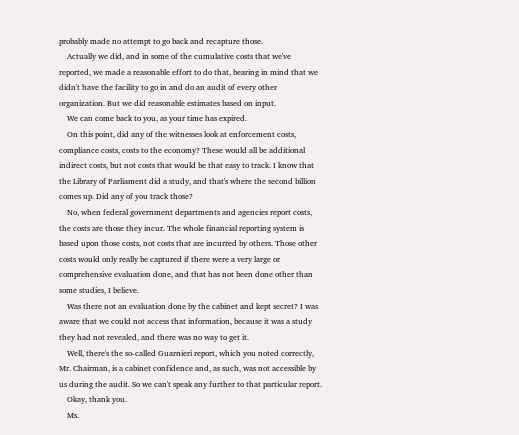probably made no attempt to go back and recapture those.
    Actually we did, and in some of the cumulative costs that we've reported, we made a reasonable effort to do that, bearing in mind that we didn't have the facility to go in and do an audit of every other organization. But we did reasonable estimates based on input.
    We can come back to you, as your time has expired.
    On this point, did any of the witnesses look at enforcement costs, compliance costs, costs to the economy? These would all be additional indirect costs, but not costs that would be that easy to track. I know that the Library of Parliament did a study, and that's where the second billion comes up. Did any of you track those?
    No, when federal government departments and agencies report costs, the costs are those they incur. The whole financial reporting system is based upon those costs, not costs that are incurred by others. Those other costs would only really be captured if there were a very large or comprehensive evaluation done, and that has not been done other than some studies, I believe.
    Was there not an evaluation done by the cabinet and kept secret? I was aware that we could not access that information, because it was a study they had not revealed, and there was no way to get it.
    Well, there's the so-called Guarnieri report, which you noted correctly, Mr. Chairman, is a cabinet confidence and, as such, was not accessible by us during the audit. So we can't speak any further to that particular report.
    Okay, thank you.
    Ms.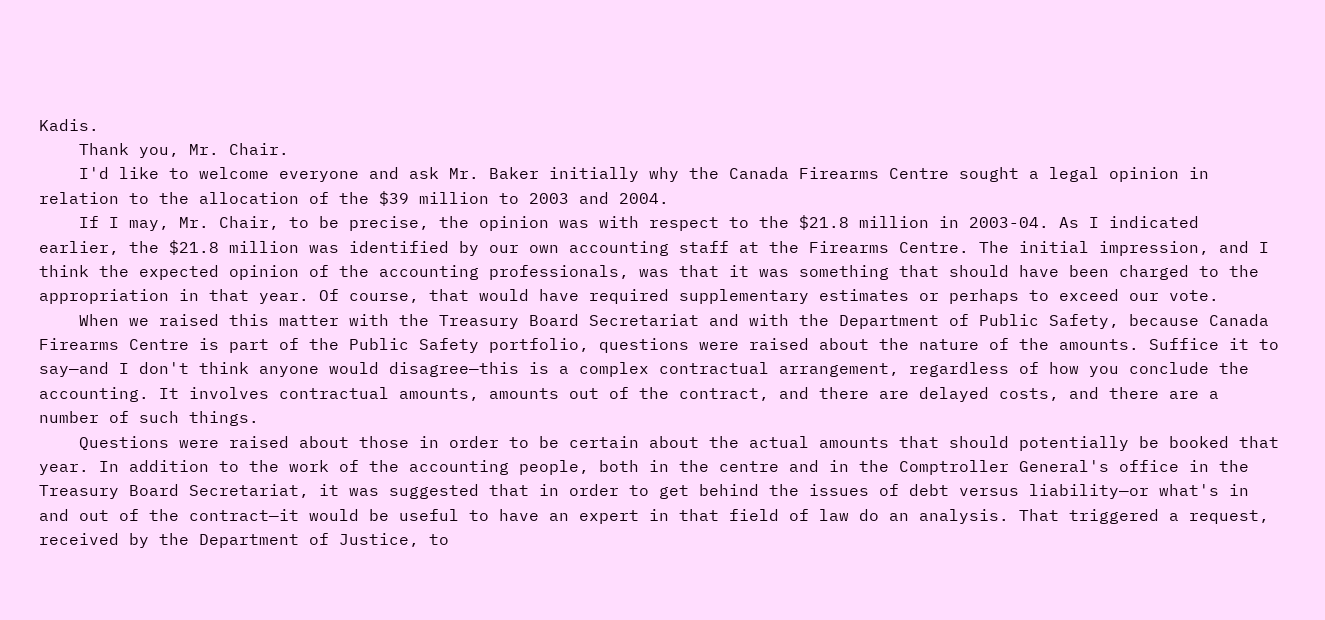Kadis.
    Thank you, Mr. Chair.
    I'd like to welcome everyone and ask Mr. Baker initially why the Canada Firearms Centre sought a legal opinion in relation to the allocation of the $39 million to 2003 and 2004.
    If I may, Mr. Chair, to be precise, the opinion was with respect to the $21.8 million in 2003-04. As I indicated earlier, the $21.8 million was identified by our own accounting staff at the Firearms Centre. The initial impression, and I think the expected opinion of the accounting professionals, was that it was something that should have been charged to the appropriation in that year. Of course, that would have required supplementary estimates or perhaps to exceed our vote.
    When we raised this matter with the Treasury Board Secretariat and with the Department of Public Safety, because Canada Firearms Centre is part of the Public Safety portfolio, questions were raised about the nature of the amounts. Suffice it to say—and I don't think anyone would disagree—this is a complex contractual arrangement, regardless of how you conclude the accounting. It involves contractual amounts, amounts out of the contract, and there are delayed costs, and there are a number of such things.
    Questions were raised about those in order to be certain about the actual amounts that should potentially be booked that year. In addition to the work of the accounting people, both in the centre and in the Comptroller General's office in the Treasury Board Secretariat, it was suggested that in order to get behind the issues of debt versus liability—or what's in and out of the contract—it would be useful to have an expert in that field of law do an analysis. That triggered a request, received by the Department of Justice, to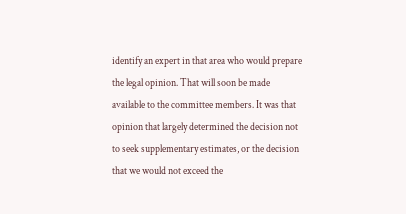identify an expert in that area who would prepare the legal opinion. That will soon be made available to the committee members. It was that opinion that largely determined the decision not to seek supplementary estimates, or the decision that we would not exceed the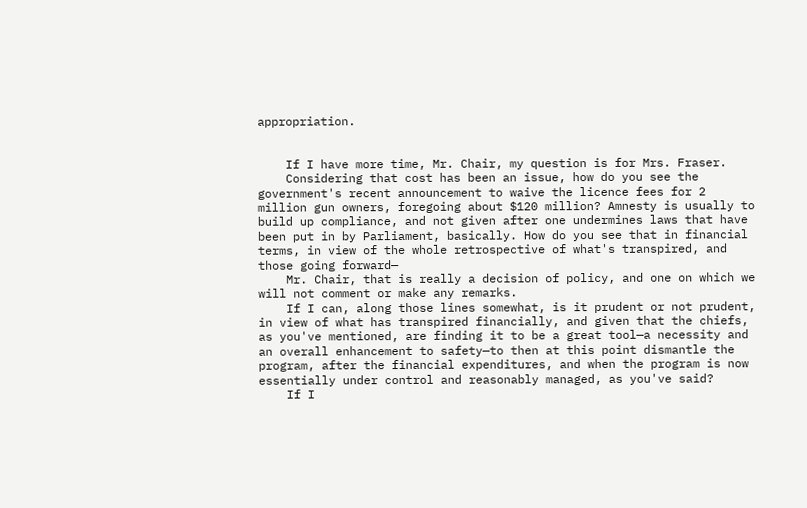appropriation.


    If I have more time, Mr. Chair, my question is for Mrs. Fraser.
    Considering that cost has been an issue, how do you see the government's recent announcement to waive the licence fees for 2 million gun owners, foregoing about $120 million? Amnesty is usually to build up compliance, and not given after one undermines laws that have been put in by Parliament, basically. How do you see that in financial terms, in view of the whole retrospective of what's transpired, and those going forward—
    Mr. Chair, that is really a decision of policy, and one on which we will not comment or make any remarks.
    If I can, along those lines somewhat, is it prudent or not prudent, in view of what has transpired financially, and given that the chiefs, as you've mentioned, are finding it to be a great tool—a necessity and an overall enhancement to safety—to then at this point dismantle the program, after the financial expenditures, and when the program is now essentially under control and reasonably managed, as you've said?
    If I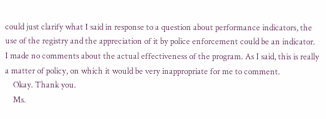could just clarify what I said in response to a question about performance indicators, the use of the registry and the appreciation of it by police enforcement could be an indicator. I made no comments about the actual effectiveness of the program. As I said, this is really a matter of policy, on which it would be very inappropriate for me to comment.
    Okay. Thank you.
    Ms.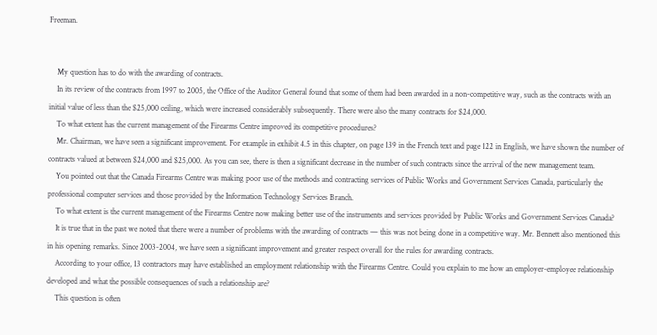Freeman.


    My question has to do with the awarding of contracts.
    In its review of the contracts from 1997 to 2005, the Office of the Auditor General found that some of them had been awarded in a non-competitive way, such as the contracts with an initial value of less than the $25,000 ceiling, which were increased considerably subsequently. There were also the many contracts for $24,000.
    To what extent has the current management of the Firearms Centre improved its competitive procedures?
    Mr. Chairman, we have seen a significant improvement. For example in exhibit 4.5 in this chapter, on page 139 in the French text and page 122 in English, we have shown the number of contracts valued at between $24,000 and $25,000. As you can see, there is then a significant decrease in the number of such contracts since the arrival of the new management team.
    You pointed out that the Canada Firearms Centre was making poor use of the methods and contracting services of Public Works and Government Services Canada, particularly the professional computer services and those provided by the Information Technology Services Branch.
    To what extent is the current management of the Firearms Centre now making better use of the instruments and services provided by Public Works and Government Services Canada?
    It is true that in the past we noted that there were a number of problems with the awarding of contracts — this was not being done in a competitive way. Mr. Bennett also mentioned this in his opening remarks. Since 2003-2004, we have seen a significant improvement and greater respect overall for the rules for awarding contracts.
    According to your office, 13 contractors may have established an employment relationship with the Firearms Centre. Could you explain to me how an employer-employee relationship developed and what the possible consequences of such a relationship are?
    This question is often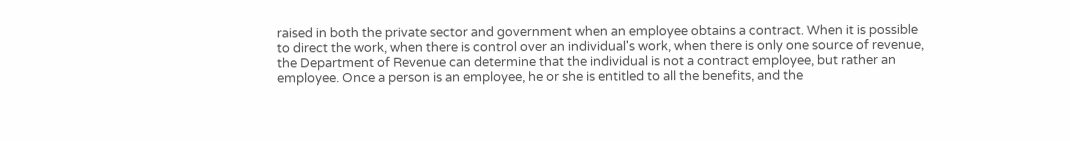raised in both the private sector and government when an employee obtains a contract. When it is possible to direct the work, when there is control over an individual's work, when there is only one source of revenue, the Department of Revenue can determine that the individual is not a contract employee, but rather an employee. Once a person is an employee, he or she is entitled to all the benefits, and the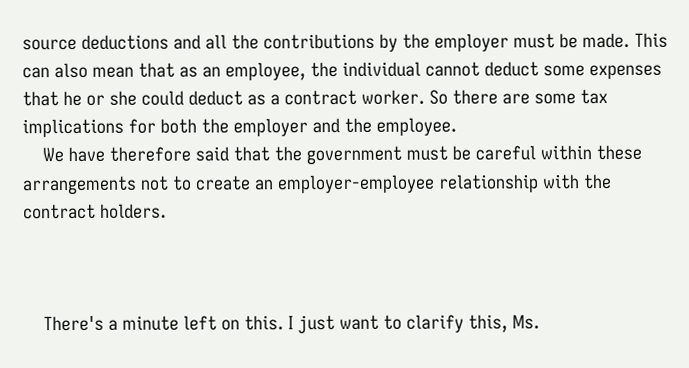source deductions and all the contributions by the employer must be made. This can also mean that as an employee, the individual cannot deduct some expenses that he or she could deduct as a contract worker. So there are some tax implications for both the employer and the employee.
    We have therefore said that the government must be careful within these arrangements not to create an employer-employee relationship with the contract holders.



    There's a minute left on this. I just want to clarify this, Ms.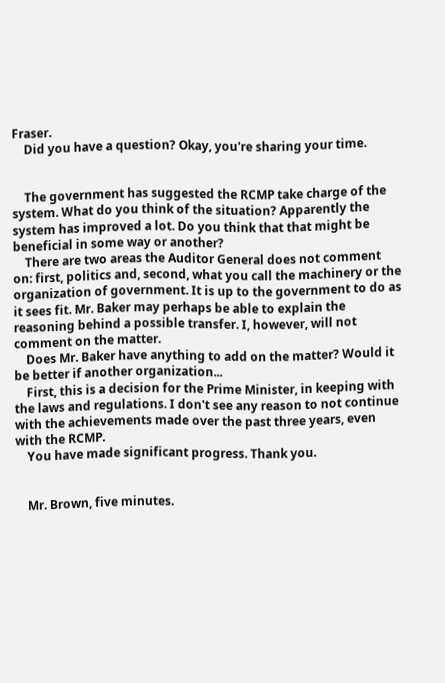Fraser.
    Did you have a question? Okay, you're sharing your time.


    The government has suggested the RCMP take charge of the system. What do you think of the situation? Apparently the system has improved a lot. Do you think that that might be beneficial in some way or another?
    There are two areas the Auditor General does not comment on: first, politics and, second, what you call the machinery or the organization of government. It is up to the government to do as it sees fit. Mr. Baker may perhaps be able to explain the reasoning behind a possible transfer. I, however, will not comment on the matter.
    Does Mr. Baker have anything to add on the matter? Would it be better if another organization...
    First, this is a decision for the Prime Minister, in keeping with the laws and regulations. I don't see any reason to not continue with the achievements made over the past three years, even with the RCMP.
    You have made significant progress. Thank you.


    Mr. Brown, five minutes.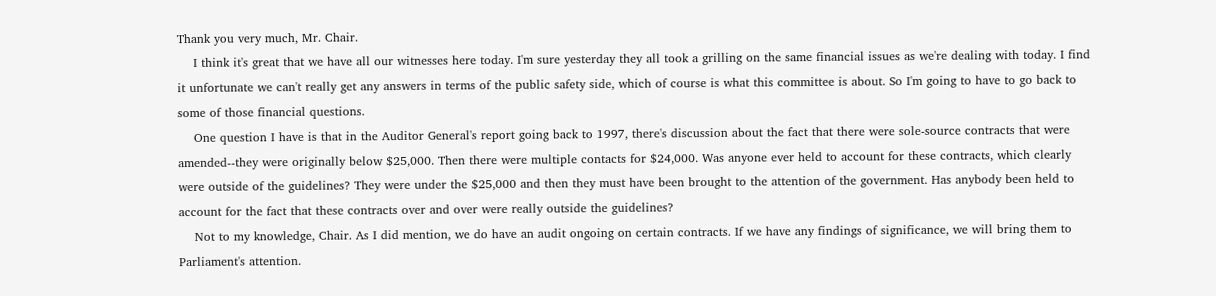Thank you very much, Mr. Chair.
    I think it's great that we have all our witnesses here today. I'm sure yesterday they all took a grilling on the same financial issues as we're dealing with today. I find it unfortunate we can't really get any answers in terms of the public safety side, which of course is what this committee is about. So I'm going to have to go back to some of those financial questions.
    One question I have is that in the Auditor General's report going back to 1997, there's discussion about the fact that there were sole-source contracts that were amended--they were originally below $25,000. Then there were multiple contacts for $24,000. Was anyone ever held to account for these contracts, which clearly were outside of the guidelines? They were under the $25,000 and then they must have been brought to the attention of the government. Has anybody been held to account for the fact that these contracts over and over were really outside the guidelines?
    Not to my knowledge, Chair. As I did mention, we do have an audit ongoing on certain contracts. If we have any findings of significance, we will bring them to Parliament's attention.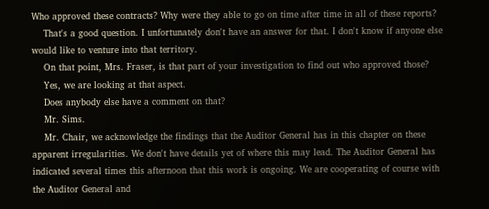Who approved these contracts? Why were they able to go on time after time in all of these reports?
    That's a good question. I unfortunately don't have an answer for that. I don't know if anyone else would like to venture into that territory.
    On that point, Mrs. Fraser, is that part of your investigation to find out who approved those?
    Yes, we are looking at that aspect.
    Does anybody else have a comment on that?
    Mr. Sims.
    Mr. Chair, we acknowledge the findings that the Auditor General has in this chapter on these apparent irregularities. We don't have details yet of where this may lead. The Auditor General has indicated several times this afternoon that this work is ongoing. We are cooperating of course with the Auditor General and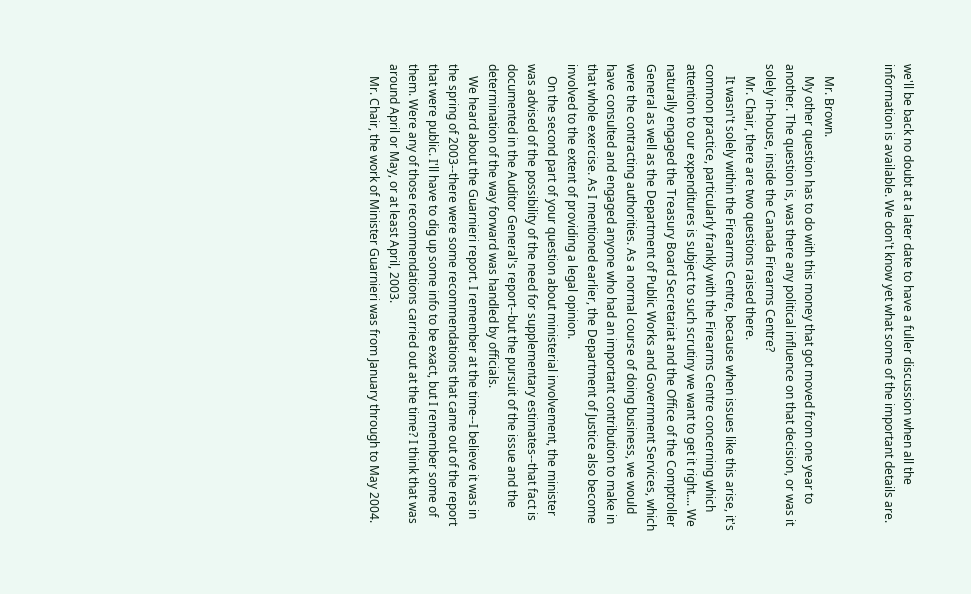we'll be back no doubt at a later date to have a fuller discussion when all the information is available. We don't know yet what some of the important details are.


    Mr. Brown.
    My other question has to do with this money that got moved from one year to another. The question is, was there any political influence on that decision, or was it solely in-house, inside the Canada Firearms Centre?
    Mr. Chair, there are two questions raised there.
    It wasn't solely within the Firearms Centre, because when issues like this arise, it's common practice, particularly frankly with the Firearms Centre concerning which attention to our expenditures is subject to such scrutiny we want to get it right.... We naturally engaged the Treasury Board Secretariat and the Office of the Comptroller General as well as the Department of Public Works and Government Services, which were the contracting authorities. As a normal course of doing business, we would have consulted and engaged anyone who had an important contribution to make in that whole exercise. As I mentioned earlier, the Department of Justice also become involved to the extent of providing a legal opinion.
    On the second part of your question about ministerial involvement, the minister was advised of the possibility of the need for supplementary estimates--that fact is documented in the Auditor General's report--but the pursuit of the issue and the determination of the way forward was handled by officials.
    We heard about the Guarnieri report. I remember at the time--I believe it was in the spring of 2003--there were some recommendations that came out of the report that were public. I'll have to dig up some info to be exact, but I remember some of them. Were any of those recommendations carried out at the time? I think that was around April or May, or at least April, 2003.
    Mr. Chair, the work of Minister Guarnieri was from January through to May 2004.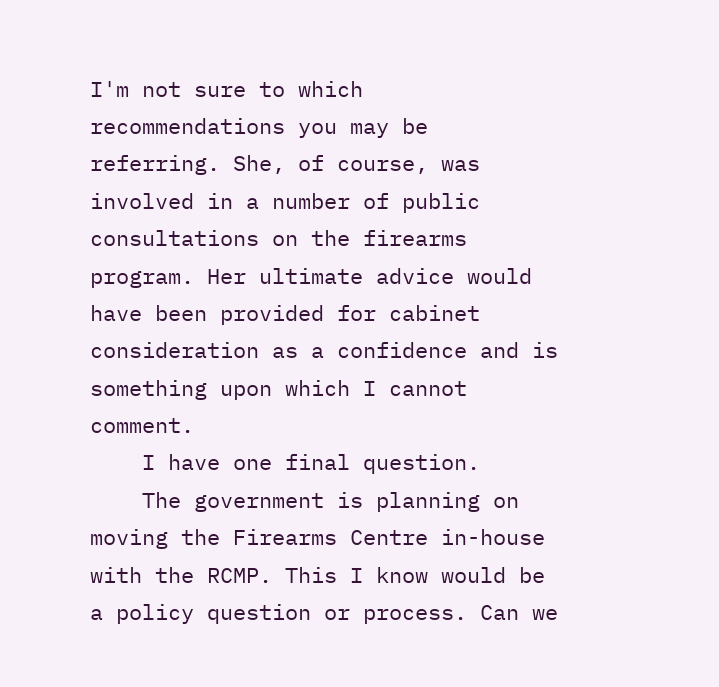I'm not sure to which recommendations you may be referring. She, of course, was involved in a number of public consultations on the firearms program. Her ultimate advice would have been provided for cabinet consideration as a confidence and is something upon which I cannot comment.
    I have one final question.
    The government is planning on moving the Firearms Centre in-house with the RCMP. This I know would be a policy question or process. Can we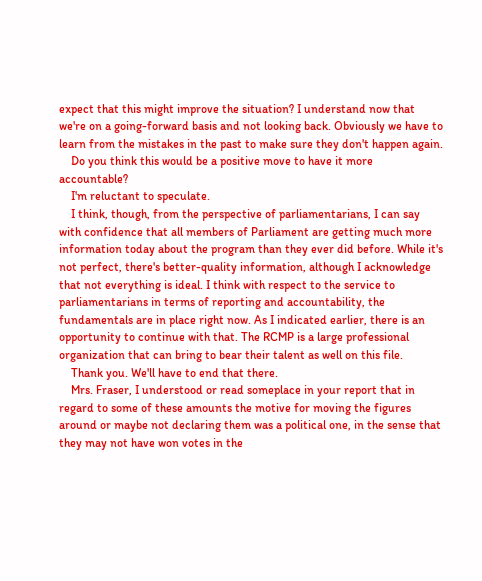expect that this might improve the situation? I understand now that we're on a going-forward basis and not looking back. Obviously we have to learn from the mistakes in the past to make sure they don't happen again.
    Do you think this would be a positive move to have it more accountable?
    I'm reluctant to speculate.
    I think, though, from the perspective of parliamentarians, I can say with confidence that all members of Parliament are getting much more information today about the program than they ever did before. While it's not perfect, there's better-quality information, although I acknowledge that not everything is ideal. I think with respect to the service to parliamentarians in terms of reporting and accountability, the fundamentals are in place right now. As I indicated earlier, there is an opportunity to continue with that. The RCMP is a large professional organization that can bring to bear their talent as well on this file.
    Thank you. We'll have to end that there.
    Mrs. Fraser, I understood or read someplace in your report that in regard to some of these amounts the motive for moving the figures around or maybe not declaring them was a political one, in the sense that they may not have won votes in the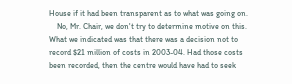House if it had been transparent as to what was going on.
    No, Mr. Chair, we don't try to determine motive on this. What we indicated was that there was a decision not to record $21 million of costs in 2003-04. Had those costs been recorded, then the centre would have had to seek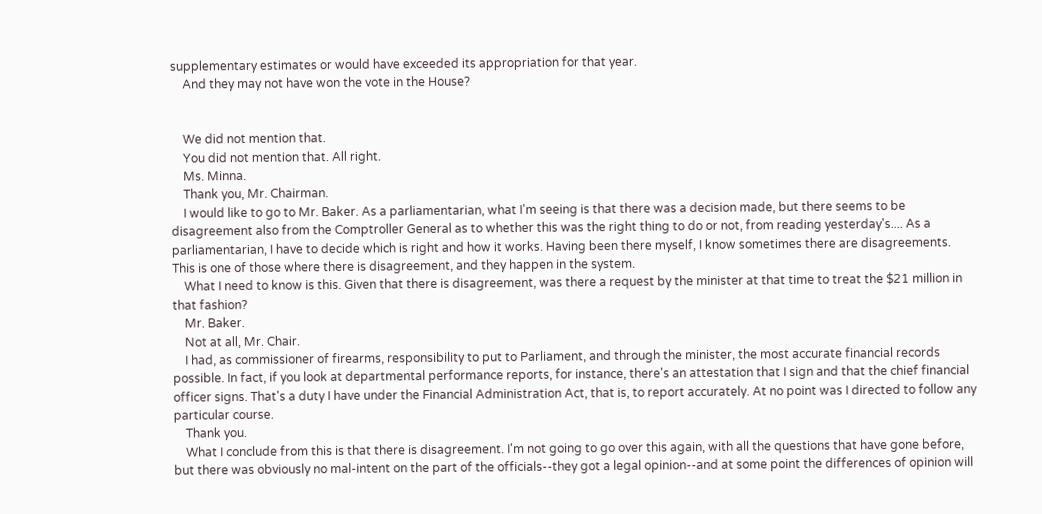supplementary estimates or would have exceeded its appropriation for that year.
    And they may not have won the vote in the House?


    We did not mention that.
    You did not mention that. All right.
    Ms. Minna.
    Thank you, Mr. Chairman.
    I would like to go to Mr. Baker. As a parliamentarian, what I'm seeing is that there was a decision made, but there seems to be disagreement also from the Comptroller General as to whether this was the right thing to do or not, from reading yesterday's.... As a parliamentarian, I have to decide which is right and how it works. Having been there myself, I know sometimes there are disagreements. This is one of those where there is disagreement, and they happen in the system.
    What I need to know is this. Given that there is disagreement, was there a request by the minister at that time to treat the $21 million in that fashion?
    Mr. Baker.
    Not at all, Mr. Chair.
    I had, as commissioner of firearms, responsibility to put to Parliament, and through the minister, the most accurate financial records possible. In fact, if you look at departmental performance reports, for instance, there's an attestation that I sign and that the chief financial officer signs. That's a duty I have under the Financial Administration Act, that is, to report accurately. At no point was I directed to follow any particular course.
    Thank you.
    What I conclude from this is that there is disagreement. I'm not going to go over this again, with all the questions that have gone before, but there was obviously no mal-intent on the part of the officials--they got a legal opinion--and at some point the differences of opinion will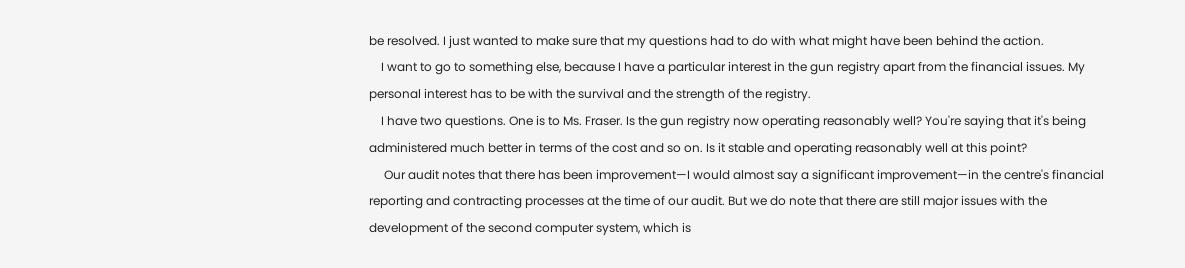be resolved. I just wanted to make sure that my questions had to do with what might have been behind the action.
    I want to go to something else, because I have a particular interest in the gun registry apart from the financial issues. My personal interest has to be with the survival and the strength of the registry.
    I have two questions. One is to Ms. Fraser. Is the gun registry now operating reasonably well? You're saying that it's being administered much better in terms of the cost and so on. Is it stable and operating reasonably well at this point?
     Our audit notes that there has been improvement—I would almost say a significant improvement—in the centre's financial reporting and contracting processes at the time of our audit. But we do note that there are still major issues with the development of the second computer system, which is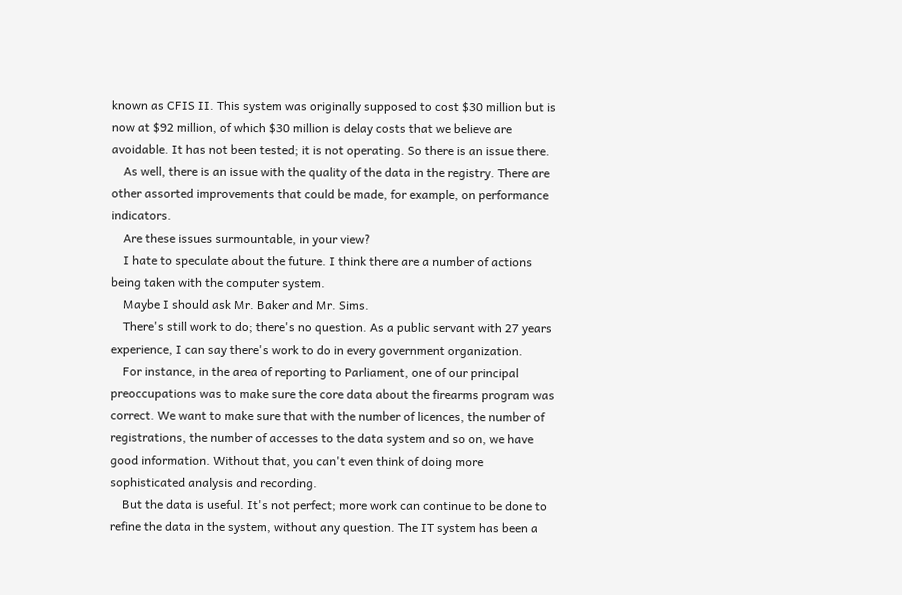known as CFIS II. This system was originally supposed to cost $30 million but is now at $92 million, of which $30 million is delay costs that we believe are avoidable. It has not been tested; it is not operating. So there is an issue there.
    As well, there is an issue with the quality of the data in the registry. There are other assorted improvements that could be made, for example, on performance indicators.
    Are these issues surmountable, in your view?
    I hate to speculate about the future. I think there are a number of actions being taken with the computer system.
    Maybe I should ask Mr. Baker and Mr. Sims.
    There's still work to do; there's no question. As a public servant with 27 years experience, I can say there's work to do in every government organization.
    For instance, in the area of reporting to Parliament, one of our principal preoccupations was to make sure the core data about the firearms program was correct. We want to make sure that with the number of licences, the number of registrations, the number of accesses to the data system and so on, we have good information. Without that, you can't even think of doing more sophisticated analysis and recording.
    But the data is useful. It's not perfect; more work can continue to be done to refine the data in the system, without any question. The IT system has been a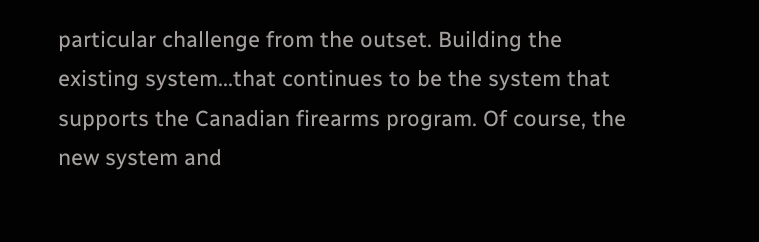particular challenge from the outset. Building the existing system...that continues to be the system that supports the Canadian firearms program. Of course, the new system and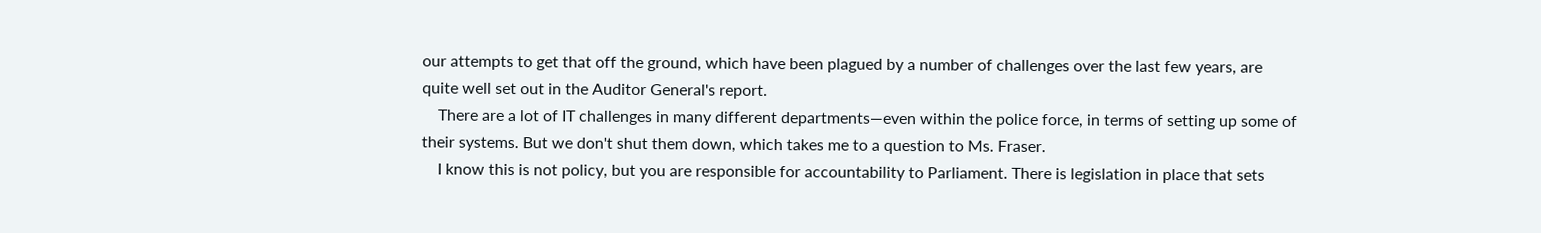our attempts to get that off the ground, which have been plagued by a number of challenges over the last few years, are quite well set out in the Auditor General's report.
    There are a lot of IT challenges in many different departments—even within the police force, in terms of setting up some of their systems. But we don't shut them down, which takes me to a question to Ms. Fraser.
    I know this is not policy, but you are responsible for accountability to Parliament. There is legislation in place that sets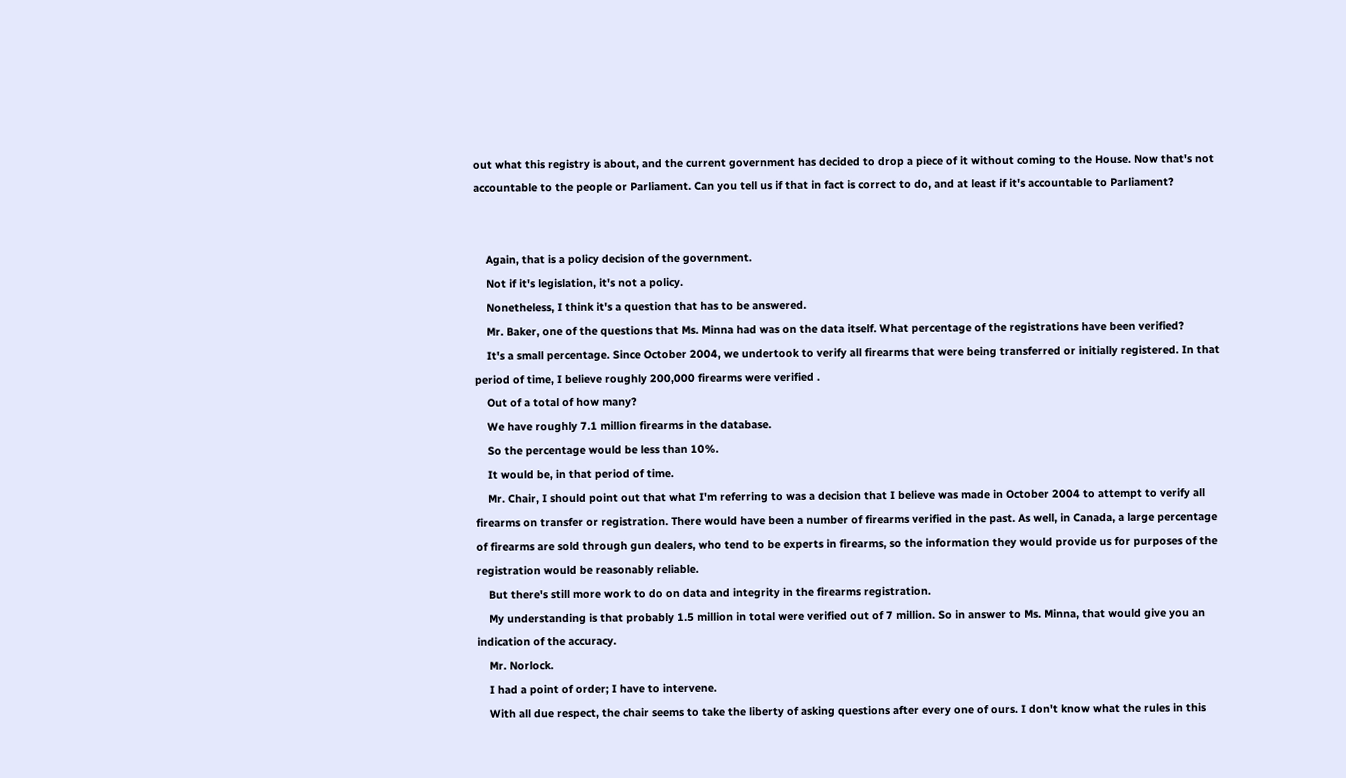out what this registry is about, and the current government has decided to drop a piece of it without coming to the House. Now that's not accountable to the people or Parliament. Can you tell us if that in fact is correct to do, and at least if it's accountable to Parliament?


    Again, that is a policy decision of the government.
    Not if it's legislation, it's not a policy.
    Nonetheless, I think it's a question that has to be answered.
    Mr. Baker, one of the questions that Ms. Minna had was on the data itself. What percentage of the registrations have been verified?
    It's a small percentage. Since October 2004, we undertook to verify all firearms that were being transferred or initially registered. In that period of time, I believe roughly 200,000 firearms were verified .
    Out of a total of how many?
    We have roughly 7.1 million firearms in the database.
    So the percentage would be less than 10%.
    It would be, in that period of time.
    Mr. Chair, I should point out that what I'm referring to was a decision that I believe was made in October 2004 to attempt to verify all firearms on transfer or registration. There would have been a number of firearms verified in the past. As well, in Canada, a large percentage of firearms are sold through gun dealers, who tend to be experts in firearms, so the information they would provide us for purposes of the registration would be reasonably reliable.
    But there's still more work to do on data and integrity in the firearms registration.
    My understanding is that probably 1.5 million in total were verified out of 7 million. So in answer to Ms. Minna, that would give you an indication of the accuracy.
    Mr. Norlock.
    I had a point of order; I have to intervene.
    With all due respect, the chair seems to take the liberty of asking questions after every one of ours. I don't know what the rules in this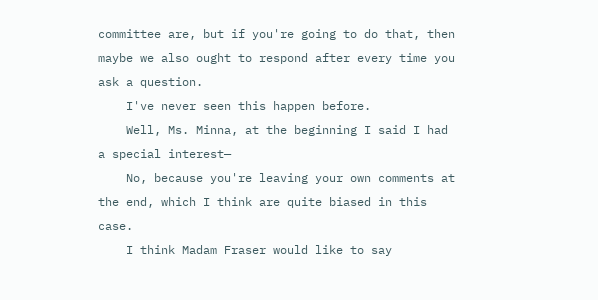committee are, but if you're going to do that, then maybe we also ought to respond after every time you ask a question.
    I've never seen this happen before.
    Well, Ms. Minna, at the beginning I said I had a special interest—
    No, because you're leaving your own comments at the end, which I think are quite biased in this case.
    I think Madam Fraser would like to say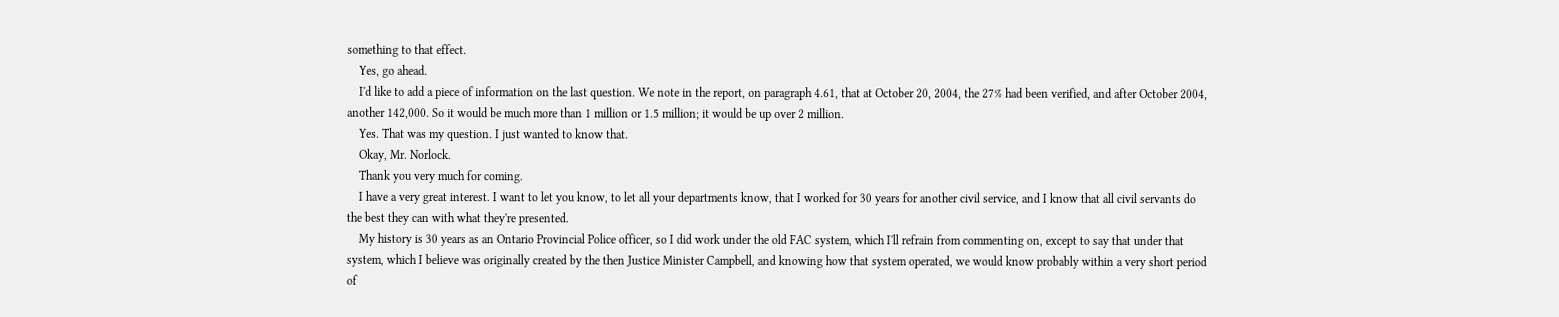something to that effect.
    Yes, go ahead.
    I'd like to add a piece of information on the last question. We note in the report, on paragraph 4.61, that at October 20, 2004, the 27% had been verified, and after October 2004, another 142,000. So it would be much more than 1 million or 1.5 million; it would be up over 2 million.
    Yes. That was my question. I just wanted to know that.
    Okay, Mr. Norlock.
    Thank you very much for coming.
    I have a very great interest. I want to let you know, to let all your departments know, that I worked for 30 years for another civil service, and I know that all civil servants do the best they can with what they're presented.
    My history is 30 years as an Ontario Provincial Police officer, so I did work under the old FAC system, which I'll refrain from commenting on, except to say that under that system, which I believe was originally created by the then Justice Minister Campbell, and knowing how that system operated, we would know probably within a very short period of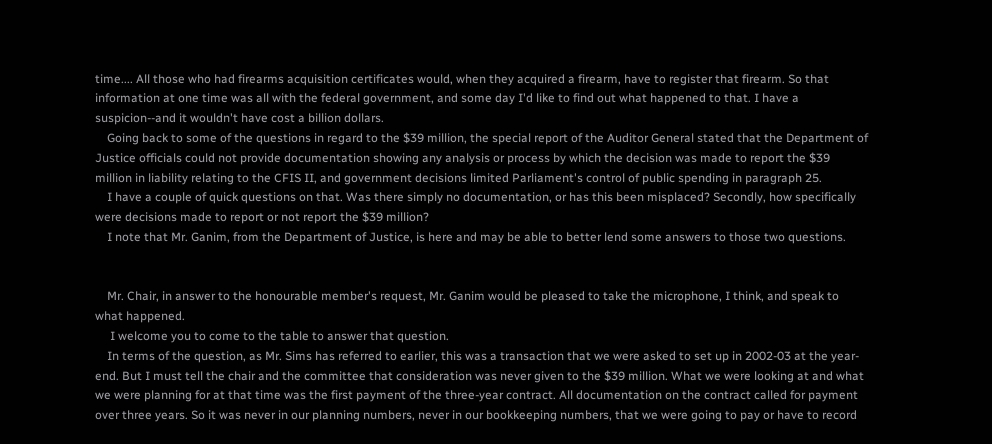time.... All those who had firearms acquisition certificates would, when they acquired a firearm, have to register that firearm. So that information at one time was all with the federal government, and some day I'd like to find out what happened to that. I have a suspicion--and it wouldn't have cost a billion dollars.
    Going back to some of the questions in regard to the $39 million, the special report of the Auditor General stated that the Department of Justice officials could not provide documentation showing any analysis or process by which the decision was made to report the $39 million in liability relating to the CFIS II, and government decisions limited Parliament's control of public spending in paragraph 25.
    I have a couple of quick questions on that. Was there simply no documentation, or has this been misplaced? Secondly, how specifically were decisions made to report or not report the $39 million?
    I note that Mr. Ganim, from the Department of Justice, is here and may be able to better lend some answers to those two questions.


    Mr. Chair, in answer to the honourable member's request, Mr. Ganim would be pleased to take the microphone, I think, and speak to what happened.
     I welcome you to come to the table to answer that question.
    In terms of the question, as Mr. Sims has referred to earlier, this was a transaction that we were asked to set up in 2002-03 at the year-end. But I must tell the chair and the committee that consideration was never given to the $39 million. What we were looking at and what we were planning for at that time was the first payment of the three-year contract. All documentation on the contract called for payment over three years. So it was never in our planning numbers, never in our bookkeeping numbers, that we were going to pay or have to record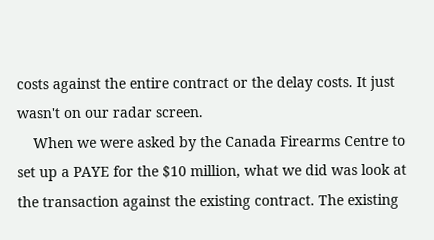costs against the entire contract or the delay costs. It just wasn't on our radar screen.
    When we were asked by the Canada Firearms Centre to set up a PAYE for the $10 million, what we did was look at the transaction against the existing contract. The existing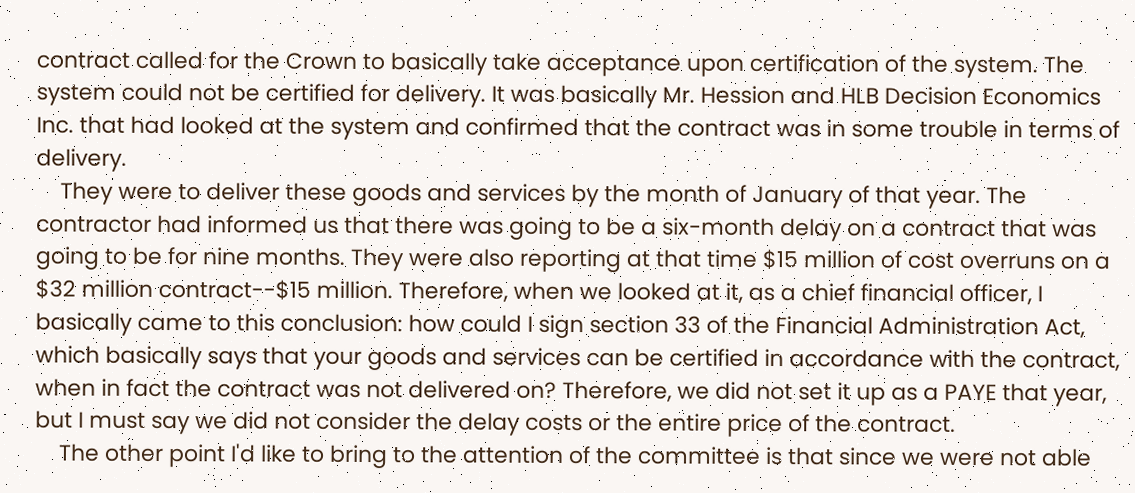contract called for the Crown to basically take acceptance upon certification of the system. The system could not be certified for delivery. It was basically Mr. Hession and HLB Decision Economics Inc. that had looked at the system and confirmed that the contract was in some trouble in terms of delivery.
    They were to deliver these goods and services by the month of January of that year. The contractor had informed us that there was going to be a six-month delay on a contract that was going to be for nine months. They were also reporting at that time $15 million of cost overruns on a $32 million contract--$15 million. Therefore, when we looked at it, as a chief financial officer, I basically came to this conclusion: how could I sign section 33 of the Financial Administration Act, which basically says that your goods and services can be certified in accordance with the contract, when in fact the contract was not delivered on? Therefore, we did not set it up as a PAYE that year, but I must say we did not consider the delay costs or the entire price of the contract.
    The other point I'd like to bring to the attention of the committee is that since we were not able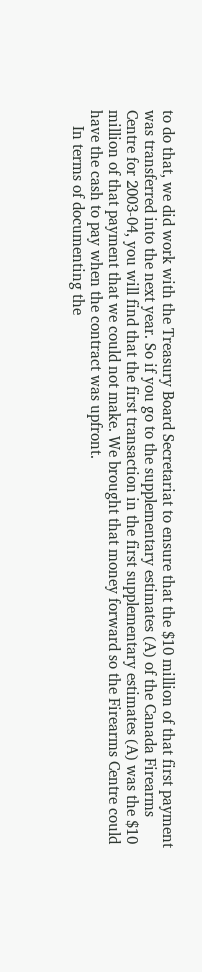to do that, we did work with the Treasury Board Secretariat to ensure that the $10 million of that first payment was transferred into the next year. So if you go to the supplementary estimates (A) of the Canada Firearms Centre for 2003-04, you will find that the first transaction in the first supplementary estimates (A) was the $10 million of that payment that we could not make. We brought that money forward so the Firearms Centre could have the cash to pay when the contract was upfront.
    In terms of documenting the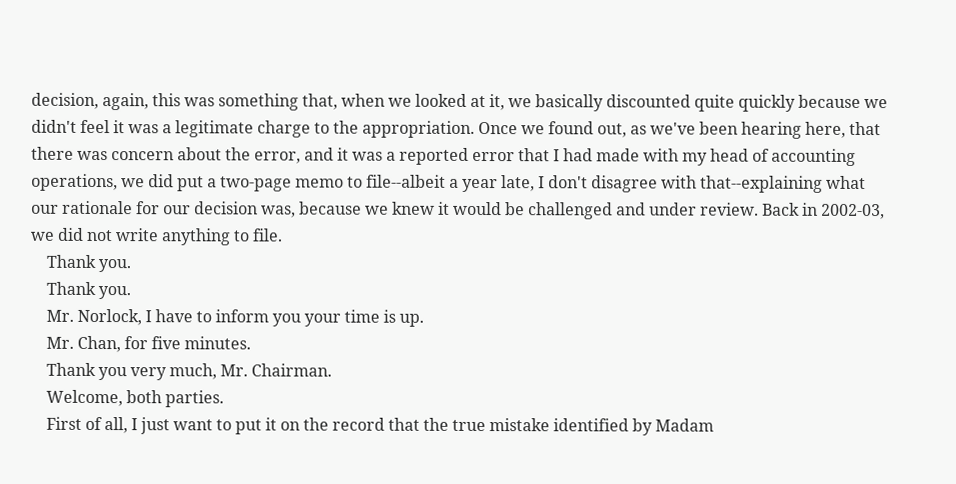decision, again, this was something that, when we looked at it, we basically discounted quite quickly because we didn't feel it was a legitimate charge to the appropriation. Once we found out, as we've been hearing here, that there was concern about the error, and it was a reported error that I had made with my head of accounting operations, we did put a two-page memo to file--albeit a year late, I don't disagree with that--explaining what our rationale for our decision was, because we knew it would be challenged and under review. Back in 2002-03, we did not write anything to file.
    Thank you.
    Thank you.
    Mr. Norlock, I have to inform you your time is up.
    Mr. Chan, for five minutes.
    Thank you very much, Mr. Chairman.
    Welcome, both parties.
    First of all, I just want to put it on the record that the true mistake identified by Madam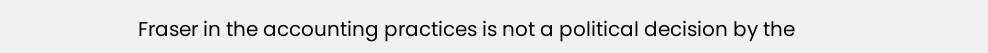Fraser in the accounting practices is not a political decision by the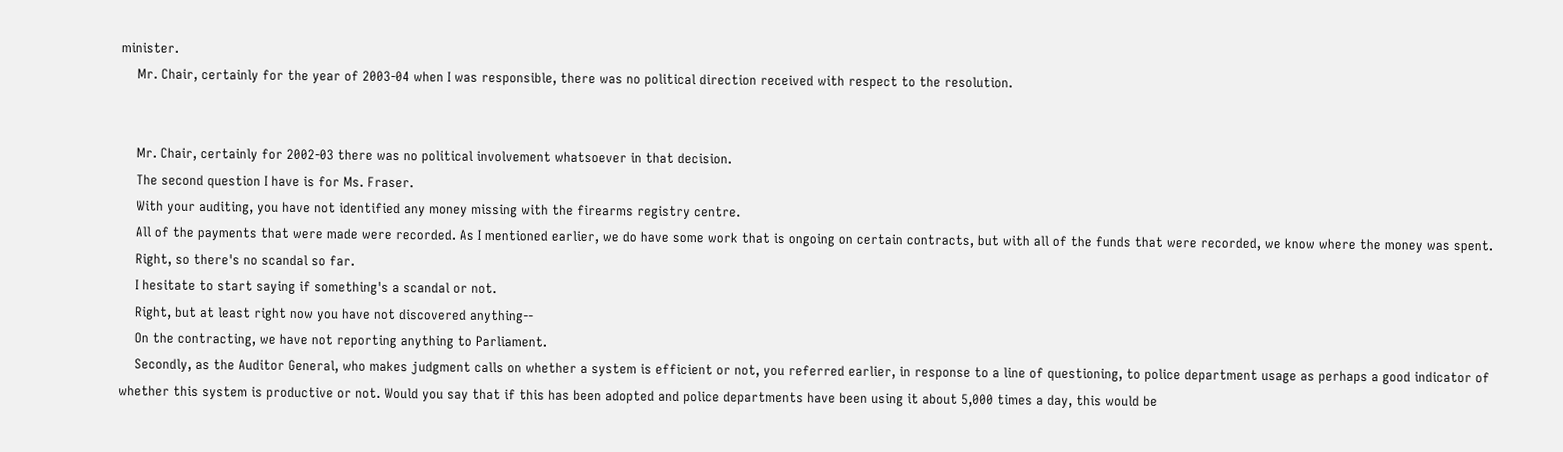minister.
    Mr. Chair, certainly for the year of 2003-04 when I was responsible, there was no political direction received with respect to the resolution.


    Mr. Chair, certainly for 2002-03 there was no political involvement whatsoever in that decision.
    The second question I have is for Ms. Fraser.
    With your auditing, you have not identified any money missing with the firearms registry centre.
    All of the payments that were made were recorded. As I mentioned earlier, we do have some work that is ongoing on certain contracts, but with all of the funds that were recorded, we know where the money was spent.
    Right, so there's no scandal so far.
    I hesitate to start saying if something's a scandal or not.
    Right, but at least right now you have not discovered anything--
    On the contracting, we have not reporting anything to Parliament.
    Secondly, as the Auditor General, who makes judgment calls on whether a system is efficient or not, you referred earlier, in response to a line of questioning, to police department usage as perhaps a good indicator of whether this system is productive or not. Would you say that if this has been adopted and police departments have been using it about 5,000 times a day, this would be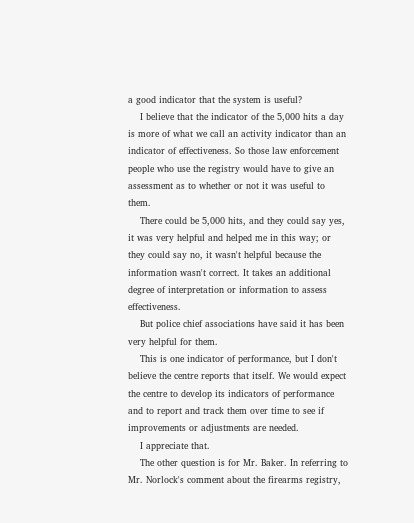a good indicator that the system is useful?
    I believe that the indicator of the 5,000 hits a day is more of what we call an activity indicator than an indicator of effectiveness. So those law enforcement people who use the registry would have to give an assessment as to whether or not it was useful to them.
    There could be 5,000 hits, and they could say yes, it was very helpful and helped me in this way; or they could say no, it wasn't helpful because the information wasn't correct. It takes an additional degree of interpretation or information to assess effectiveness.
    But police chief associations have said it has been very helpful for them.
    This is one indicator of performance, but I don't believe the centre reports that itself. We would expect the centre to develop its indicators of performance and to report and track them over time to see if improvements or adjustments are needed.
    I appreciate that.
    The other question is for Mr. Baker. In referring to Mr. Norlock's comment about the firearms registry,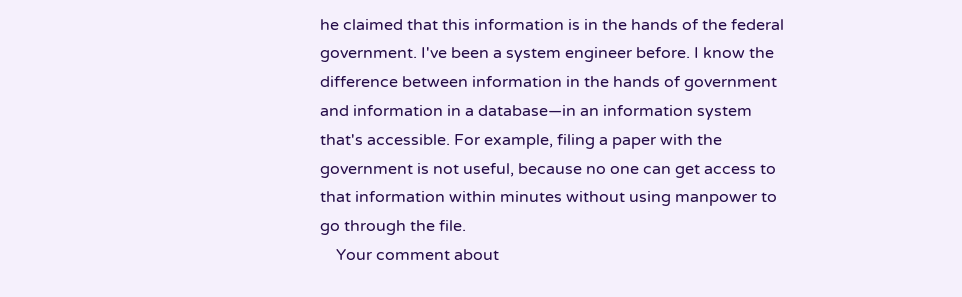he claimed that this information is in the hands of the federal government. I've been a system engineer before. I know the difference between information in the hands of government and information in a database—in an information system that's accessible. For example, filing a paper with the government is not useful, because no one can get access to that information within minutes without using manpower to go through the file.
    Your comment about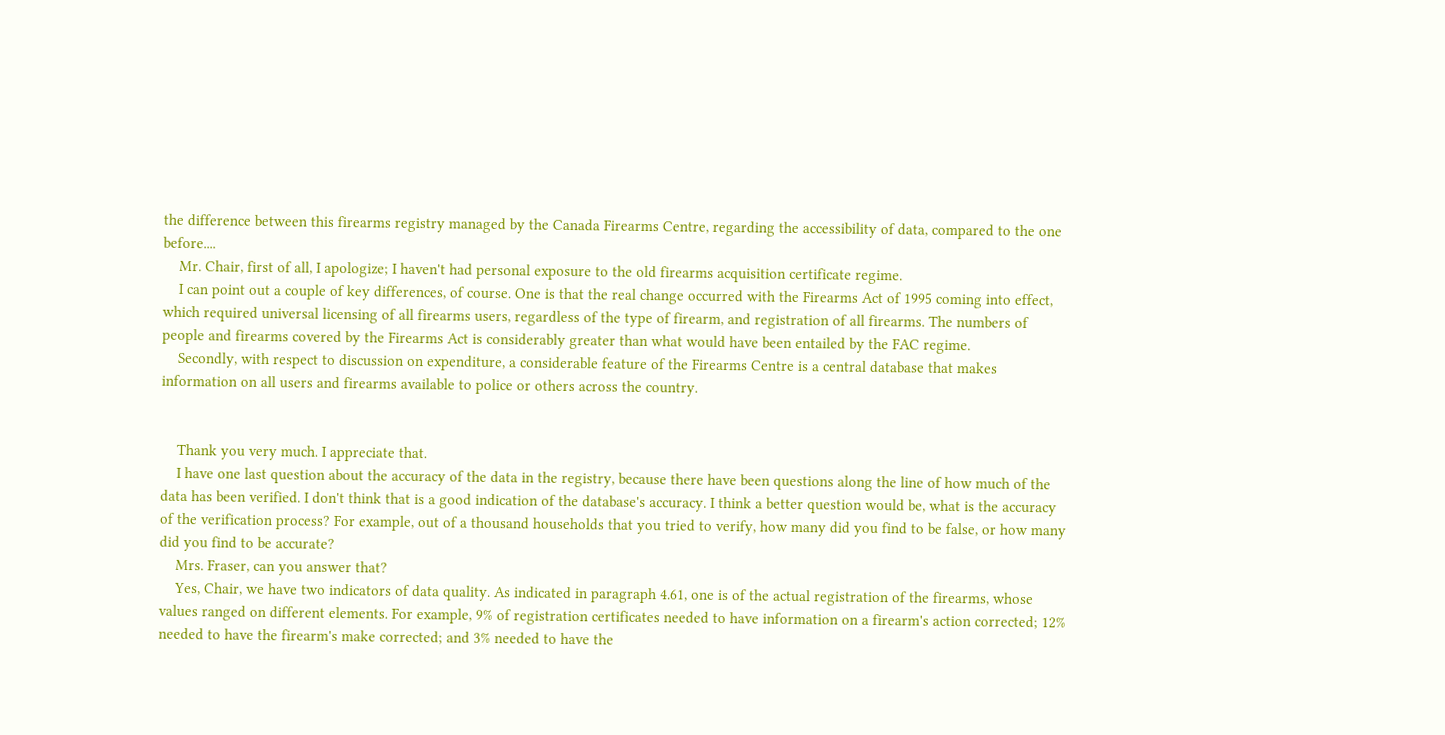the difference between this firearms registry managed by the Canada Firearms Centre, regarding the accessibility of data, compared to the one before....
    Mr. Chair, first of all, I apologize; I haven't had personal exposure to the old firearms acquisition certificate regime.
    I can point out a couple of key differences, of course. One is that the real change occurred with the Firearms Act of 1995 coming into effect, which required universal licensing of all firearms users, regardless of the type of firearm, and registration of all firearms. The numbers of people and firearms covered by the Firearms Act is considerably greater than what would have been entailed by the FAC regime.
    Secondly, with respect to discussion on expenditure, a considerable feature of the Firearms Centre is a central database that makes information on all users and firearms available to police or others across the country.


    Thank you very much. I appreciate that.
    I have one last question about the accuracy of the data in the registry, because there have been questions along the line of how much of the data has been verified. I don't think that is a good indication of the database's accuracy. I think a better question would be, what is the accuracy of the verification process? For example, out of a thousand households that you tried to verify, how many did you find to be false, or how many did you find to be accurate?
    Mrs. Fraser, can you answer that?
    Yes, Chair, we have two indicators of data quality. As indicated in paragraph 4.61, one is of the actual registration of the firearms, whose values ranged on different elements. For example, 9% of registration certificates needed to have information on a firearm's action corrected; 12% needed to have the firearm's make corrected; and 3% needed to have the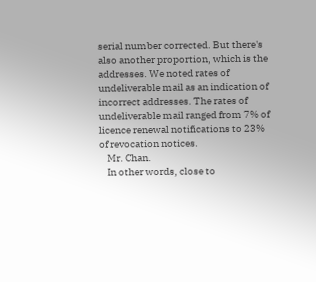serial number corrected. But there's also another proportion, which is the addresses. We noted rates of undeliverable mail as an indication of incorrect addresses. The rates of undeliverable mail ranged from 7% of licence renewal notifications to 23% of revocation notices.
    Mr. Chan.
    In other words, close to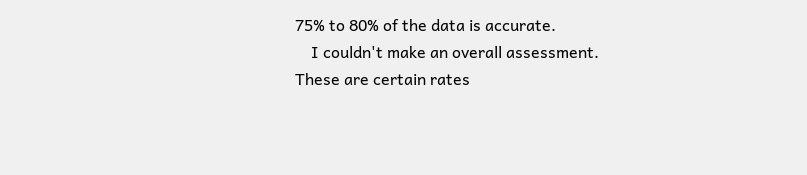75% to 80% of the data is accurate.
    I couldn't make an overall assessment. These are certain rates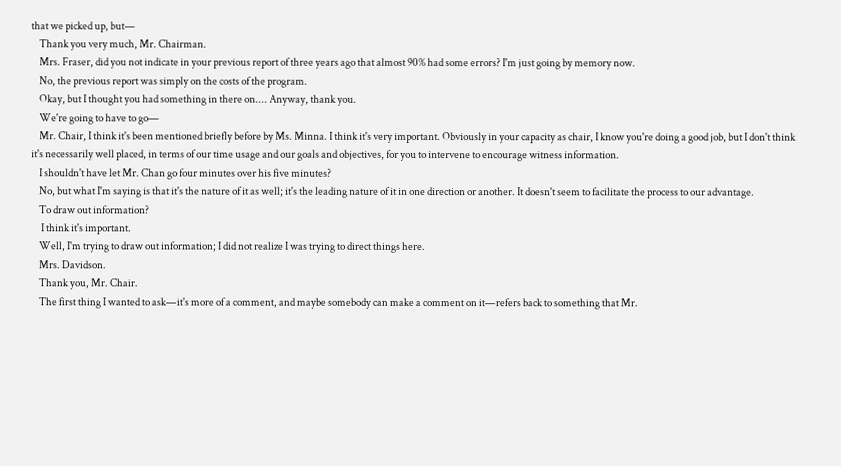that we picked up, but—
    Thank you very much, Mr. Chairman.
    Mrs. Fraser, did you not indicate in your previous report of three years ago that almost 90% had some errors? I'm just going by memory now.
    No, the previous report was simply on the costs of the program.
    Okay, but I thought you had something in there on.... Anyway, thank you.
    We're going to have to go—
    Mr. Chair, I think it's been mentioned briefly before by Ms. Minna. I think it's very important. Obviously in your capacity as chair, I know you're doing a good job, but I don't think it's necessarily well placed, in terms of our time usage and our goals and objectives, for you to intervene to encourage witness information.
    I shouldn't have let Mr. Chan go four minutes over his five minutes?
    No, but what I'm saying is that it's the nature of it as well; it's the leading nature of it in one direction or another. It doesn't seem to facilitate the process to our advantage.
    To draw out information?
     I think it's important.
    Well, I'm trying to draw out information; I did not realize I was trying to direct things here.
    Mrs. Davidson.
    Thank you, Mr. Chair.
    The first thing I wanted to ask—it's more of a comment, and maybe somebody can make a comment on it—refers back to something that Mr.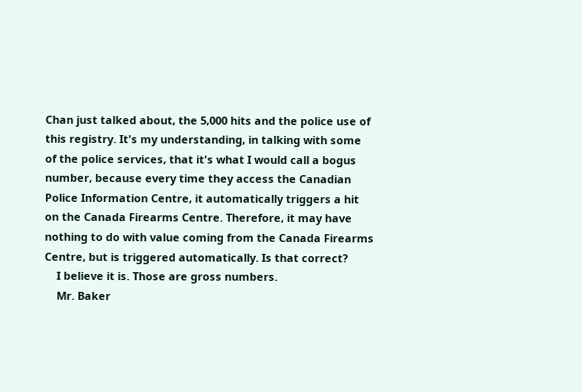Chan just talked about, the 5,000 hits and the police use of this registry. It's my understanding, in talking with some of the police services, that it's what I would call a bogus number, because every time they access the Canadian Police Information Centre, it automatically triggers a hit on the Canada Firearms Centre. Therefore, it may have nothing to do with value coming from the Canada Firearms Centre, but is triggered automatically. Is that correct?
    I believe it is. Those are gross numbers.
    Mr. Baker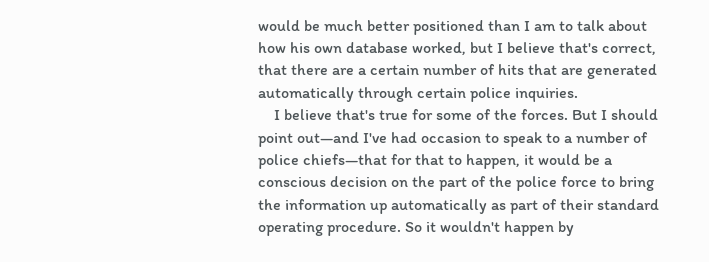would be much better positioned than I am to talk about how his own database worked, but I believe that's correct, that there are a certain number of hits that are generated automatically through certain police inquiries.
    I believe that's true for some of the forces. But I should point out—and I've had occasion to speak to a number of police chiefs—that for that to happen, it would be a conscious decision on the part of the police force to bring the information up automatically as part of their standard operating procedure. So it wouldn't happen by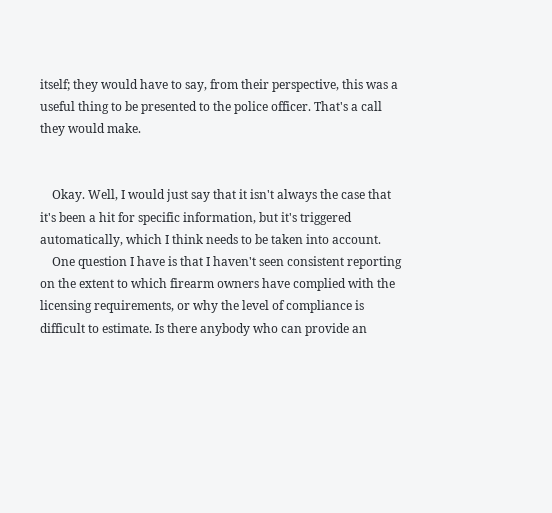itself; they would have to say, from their perspective, this was a useful thing to be presented to the police officer. That's a call they would make.


    Okay. Well, I would just say that it isn't always the case that it's been a hit for specific information, but it's triggered automatically, which I think needs to be taken into account.
    One question I have is that I haven't seen consistent reporting on the extent to which firearm owners have complied with the licensing requirements, or why the level of compliance is difficult to estimate. Is there anybody who can provide an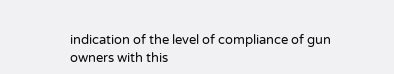indication of the level of compliance of gun owners with this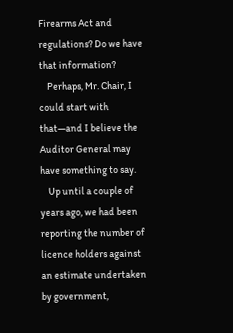Firearms Act and regulations? Do we have that information?
    Perhaps, Mr. Chair, I could start with that—and I believe the Auditor General may have something to say.
    Up until a couple of years ago, we had been reporting the number of licence holders against an estimate undertaken by government,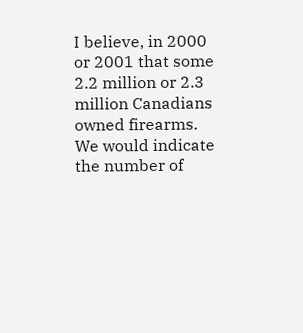I believe, in 2000 or 2001 that some 2.2 million or 2.3 million Canadians owned firearms. We would indicate the number of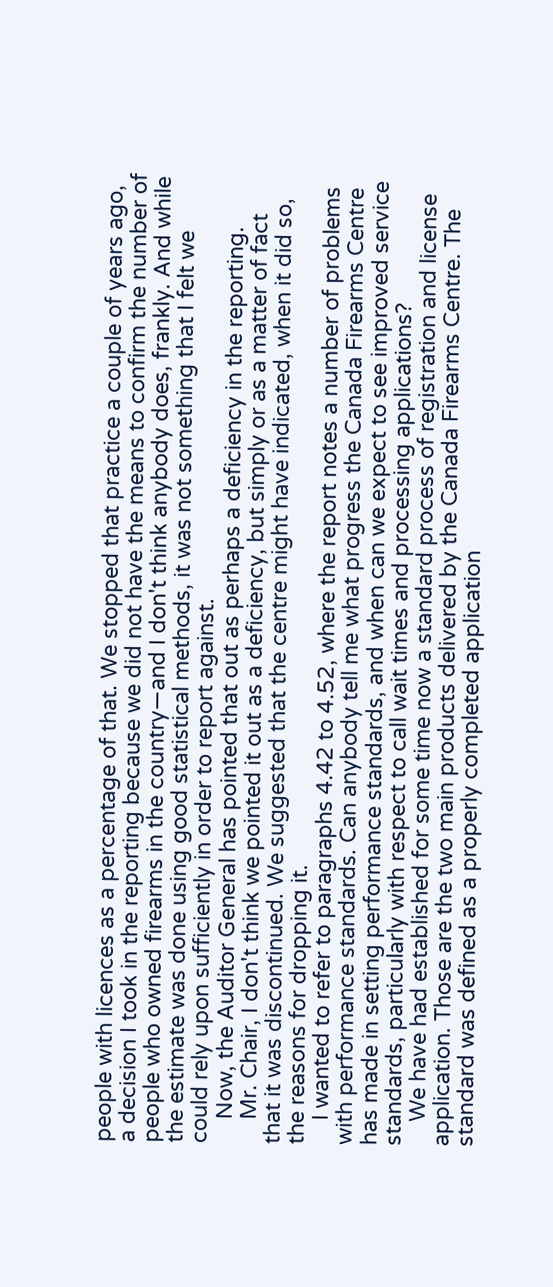people with licences as a percentage of that. We stopped that practice a couple of years ago, a decision I took in the reporting because we did not have the means to confirm the number of people who owned firearms in the country—and I don't think anybody does, frankly. And while the estimate was done using good statistical methods, it was not something that I felt we could rely upon sufficiently in order to report against.
    Now, the Auditor General has pointed that out as perhaps a deficiency in the reporting.
    Mr. Chair, I don't think we pointed it out as a deficiency, but simply or as a matter of fact that it was discontinued. We suggested that the centre might have indicated, when it did so, the reasons for dropping it.
    I wanted to refer to paragraphs 4.42 to 4.52, where the report notes a number of problems with performance standards. Can anybody tell me what progress the Canada Firearms Centre has made in setting performance standards, and when can we expect to see improved service standards, particularly with respect to call wait times and processing applications?
    We have had established for some time now a standard process of registration and license application. Those are the two main products delivered by the Canada Firearms Centre. The standard was defined as a properly completed application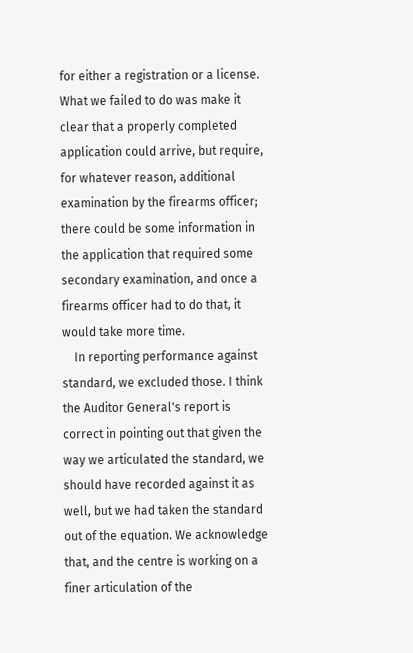for either a registration or a license. What we failed to do was make it clear that a properly completed application could arrive, but require, for whatever reason, additional examination by the firearms officer; there could be some information in the application that required some secondary examination, and once a firearms officer had to do that, it would take more time.
    In reporting performance against standard, we excluded those. I think the Auditor General's report is correct in pointing out that given the way we articulated the standard, we should have recorded against it as well, but we had taken the standard out of the equation. We acknowledge that, and the centre is working on a finer articulation of the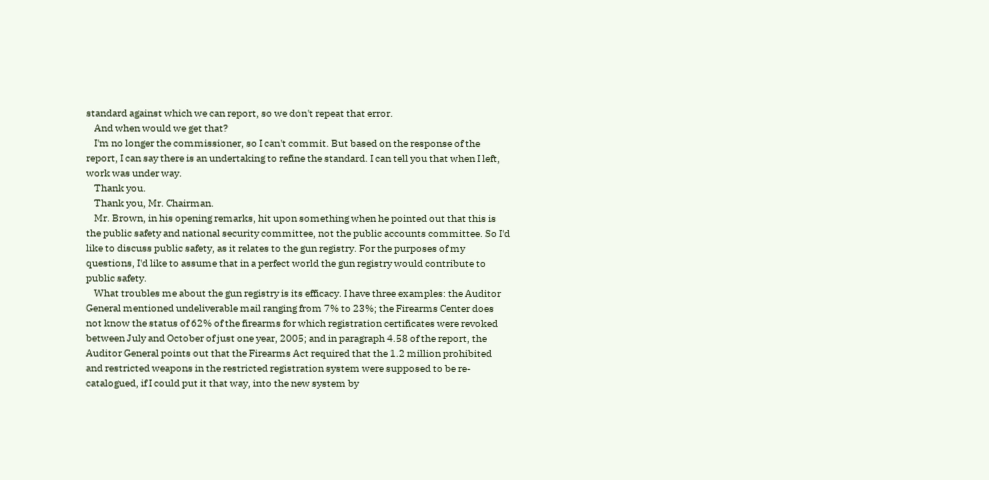standard against which we can report, so we don't repeat that error.
    And when would we get that?
    I'm no longer the commissioner, so I can't commit. But based on the response of the report, I can say there is an undertaking to refine the standard. I can tell you that when I left, work was under way.
    Thank you.
    Thank you, Mr. Chairman.
    Mr. Brown, in his opening remarks, hit upon something when he pointed out that this is the public safety and national security committee, not the public accounts committee. So I'd like to discuss public safety, as it relates to the gun registry. For the purposes of my questions, I'd like to assume that in a perfect world the gun registry would contribute to public safety.
    What troubles me about the gun registry is its efficacy. I have three examples: the Auditor General mentioned undeliverable mail ranging from 7% to 23%; the Firearms Center does not know the status of 62% of the firearms for which registration certificates were revoked between July and October of just one year, 2005; and in paragraph 4.58 of the report, the Auditor General points out that the Firearms Act required that the 1.2 million prohibited and restricted weapons in the restricted registration system were supposed to be re-catalogued, if I could put it that way, into the new system by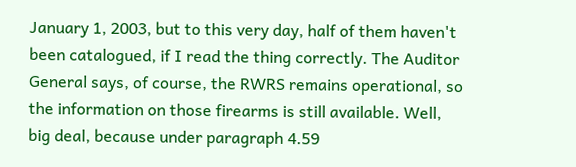January 1, 2003, but to this very day, half of them haven't been catalogued, if I read the thing correctly. The Auditor General says, of course, the RWRS remains operational, so the information on those firearms is still available. Well, big deal, because under paragraph 4.59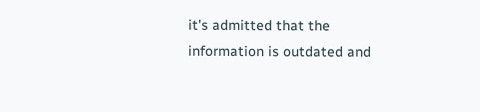it's admitted that the information is outdated and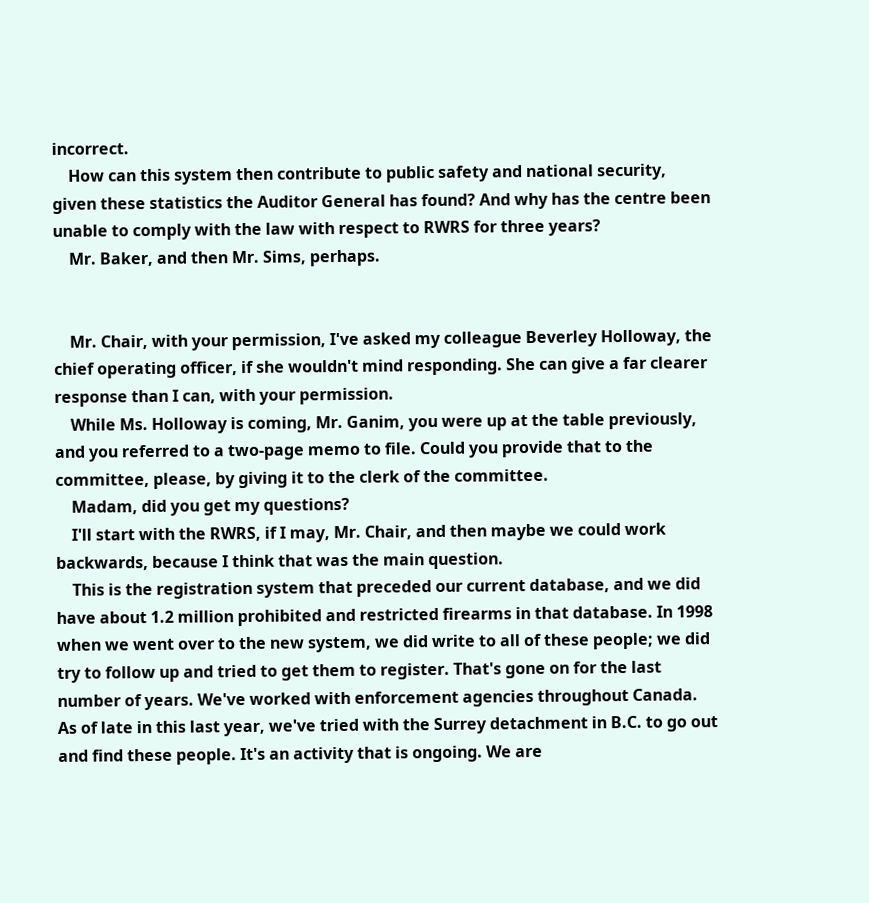incorrect.
    How can this system then contribute to public safety and national security, given these statistics the Auditor General has found? And why has the centre been unable to comply with the law with respect to RWRS for three years?
    Mr. Baker, and then Mr. Sims, perhaps.


    Mr. Chair, with your permission, I've asked my colleague Beverley Holloway, the chief operating officer, if she wouldn't mind responding. She can give a far clearer response than I can, with your permission.
    While Ms. Holloway is coming, Mr. Ganim, you were up at the table previously, and you referred to a two-page memo to file. Could you provide that to the committee, please, by giving it to the clerk of the committee.
    Madam, did you get my questions?
    I'll start with the RWRS, if I may, Mr. Chair, and then maybe we could work backwards, because I think that was the main question.
    This is the registration system that preceded our current database, and we did have about 1.2 million prohibited and restricted firearms in that database. In 1998 when we went over to the new system, we did write to all of these people; we did try to follow up and tried to get them to register. That's gone on for the last number of years. We've worked with enforcement agencies throughout Canada. As of late in this last year, we've tried with the Surrey detachment in B.C. to go out and find these people. It's an activity that is ongoing. We are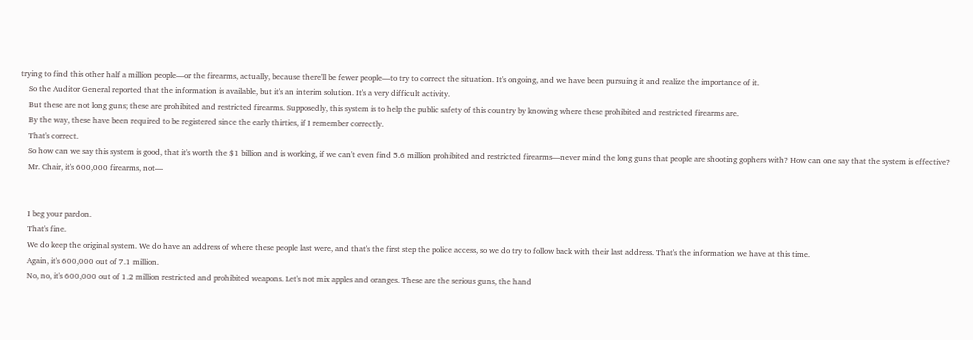trying to find this other half a million people—or the firearms, actually, because there'll be fewer people—to try to correct the situation. It's ongoing, and we have been pursuing it and realize the importance of it.
    So the Auditor General reported that the information is available, but it's an interim solution. It's a very difficult activity.
    But these are not long guns; these are prohibited and restricted firearms. Supposedly, this system is to help the public safety of this country by knowing where these prohibited and restricted firearms are.
    By the way, these have been required to be registered since the early thirties, if I remember correctly.
    That's correct.
    So how can we say this system is good, that it's worth the $1 billion and is working, if we can't even find 5.6 million prohibited and restricted firearms—never mind the long guns that people are shooting gophers with? How can one say that the system is effective?
    Mr. Chair, it's 600,000 firearms, not—


    I beg your pardon.
    That's fine.
    We do keep the original system. We do have an address of where these people last were, and that's the first step the police access, so we do try to follow back with their last address. That's the information we have at this time.
    Again, it's 600,000 out of 7.1 million.
    No, no, it's 600,000 out of 1.2 million restricted and prohibited weapons. Let's not mix apples and oranges. These are the serious guns, the hand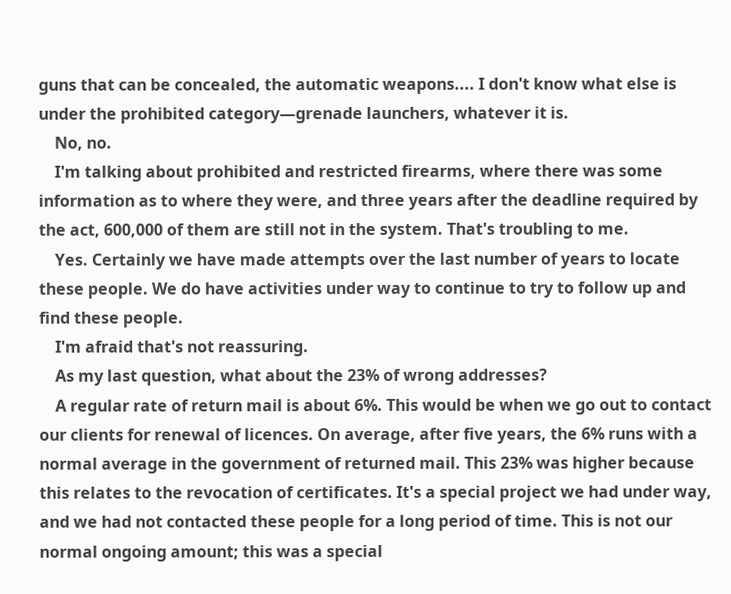guns that can be concealed, the automatic weapons.... I don't know what else is under the prohibited category—grenade launchers, whatever it is.
    No, no.
    I'm talking about prohibited and restricted firearms, where there was some information as to where they were, and three years after the deadline required by the act, 600,000 of them are still not in the system. That's troubling to me.
    Yes. Certainly we have made attempts over the last number of years to locate these people. We do have activities under way to continue to try to follow up and find these people.
    I'm afraid that's not reassuring.
    As my last question, what about the 23% of wrong addresses?
    A regular rate of return mail is about 6%. This would be when we go out to contact our clients for renewal of licences. On average, after five years, the 6% runs with a normal average in the government of returned mail. This 23% was higher because this relates to the revocation of certificates. It's a special project we had under way, and we had not contacted these people for a long period of time. This is not our normal ongoing amount; this was a special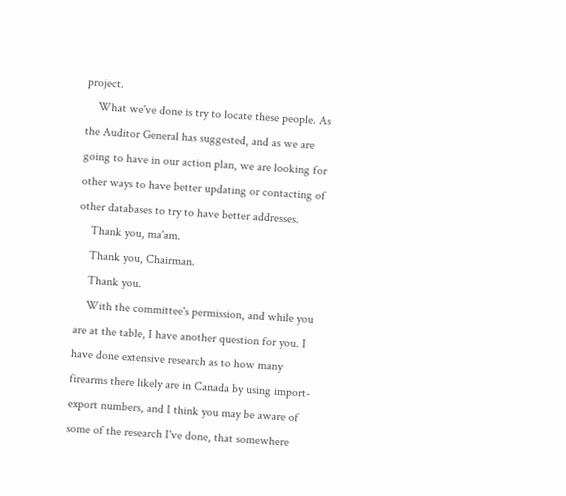project.
    What we've done is try to locate these people. As the Auditor General has suggested, and as we are going to have in our action plan, we are looking for other ways to have better updating or contacting of other databases to try to have better addresses.
    Thank you, ma'am.
    Thank you, Chairman.
    Thank you.
    With the committee's permission, and while you are at the table, I have another question for you. I have done extensive research as to how many firearms there likely are in Canada by using import-export numbers, and I think you may be aware of some of the research I've done, that somewhere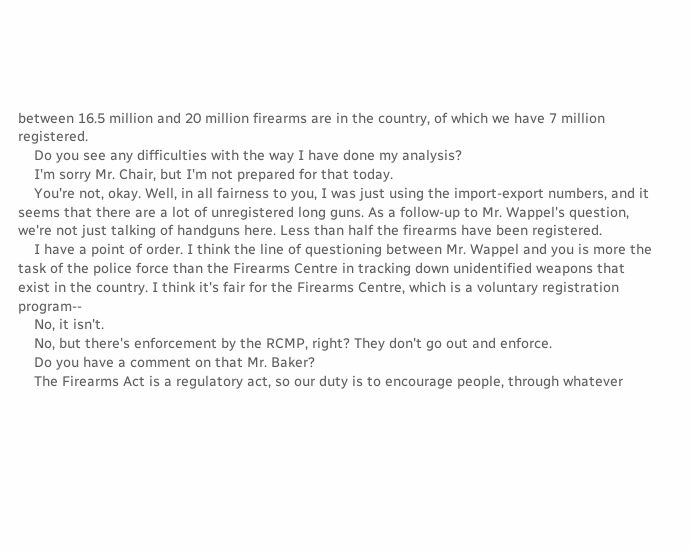between 16.5 million and 20 million firearms are in the country, of which we have 7 million registered.
    Do you see any difficulties with the way I have done my analysis?
    I'm sorry Mr. Chair, but I'm not prepared for that today.
    You're not, okay. Well, in all fairness to you, I was just using the import-export numbers, and it seems that there are a lot of unregistered long guns. As a follow-up to Mr. Wappel's question, we're not just talking of handguns here. Less than half the firearms have been registered.
    I have a point of order. I think the line of questioning between Mr. Wappel and you is more the task of the police force than the Firearms Centre in tracking down unidentified weapons that exist in the country. I think it's fair for the Firearms Centre, which is a voluntary registration program--
    No, it isn't.
    No, but there's enforcement by the RCMP, right? They don't go out and enforce.
    Do you have a comment on that Mr. Baker?
    The Firearms Act is a regulatory act, so our duty is to encourage people, through whatever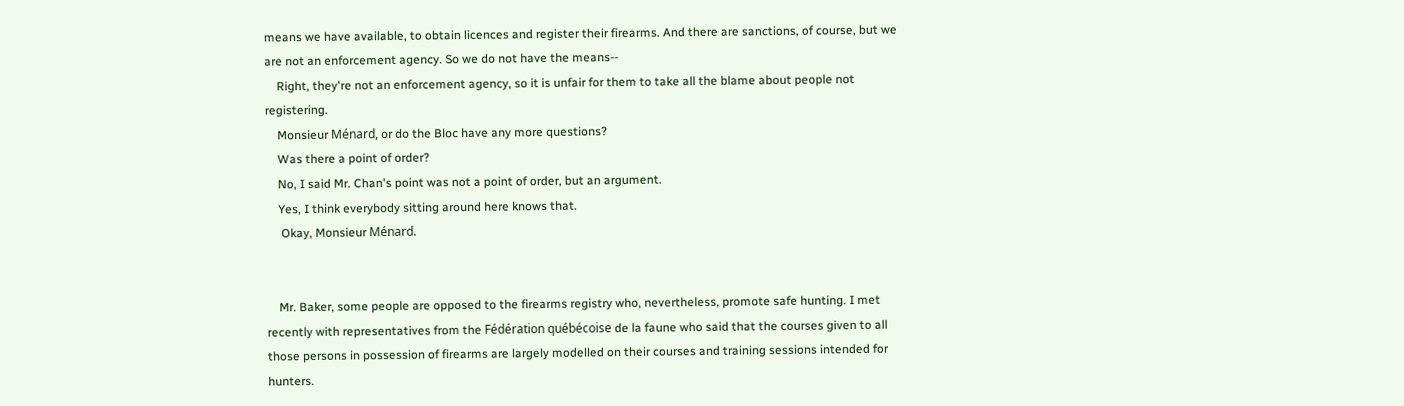means we have available, to obtain licences and register their firearms. And there are sanctions, of course, but we are not an enforcement agency. So we do not have the means--
    Right, they're not an enforcement agency, so it is unfair for them to take all the blame about people not registering.
    Monsieur Ménard, or do the Bloc have any more questions?
    Was there a point of order?
    No, I said Mr. Chan's point was not a point of order, but an argument.
    Yes, I think everybody sitting around here knows that.
     Okay, Monsieur Ménard.


    Mr. Baker, some people are opposed to the firearms registry who, nevertheless, promote safe hunting. I met recently with representatives from the Fédération québécoise de la faune who said that the courses given to all those persons in possession of firearms are largely modelled on their courses and training sessions intended for hunters.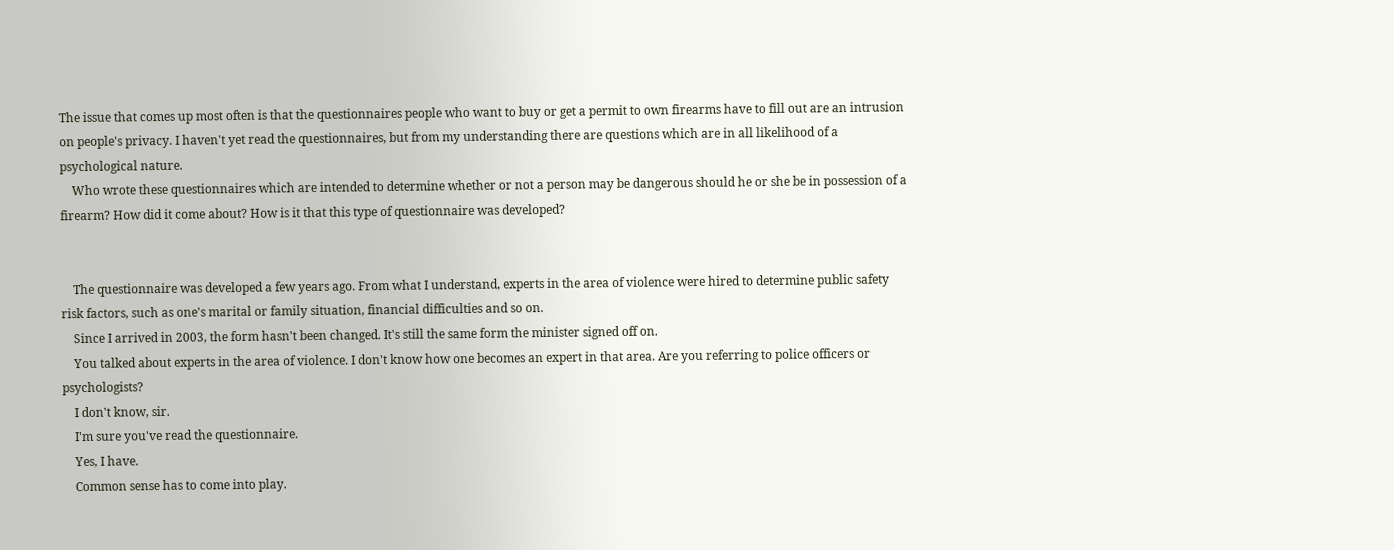The issue that comes up most often is that the questionnaires people who want to buy or get a permit to own firearms have to fill out are an intrusion on people's privacy. I haven't yet read the questionnaires, but from my understanding there are questions which are in all likelihood of a psychological nature.
    Who wrote these questionnaires which are intended to determine whether or not a person may be dangerous should he or she be in possession of a firearm? How did it come about? How is it that this type of questionnaire was developed?


    The questionnaire was developed a few years ago. From what I understand, experts in the area of violence were hired to determine public safety risk factors, such as one's marital or family situation, financial difficulties and so on.
    Since I arrived in 2003, the form hasn't been changed. It's still the same form the minister signed off on.
    You talked about experts in the area of violence. I don't know how one becomes an expert in that area. Are you referring to police officers or psychologists?
    I don't know, sir.
    I'm sure you've read the questionnaire.
    Yes, I have.
    Common sense has to come into play.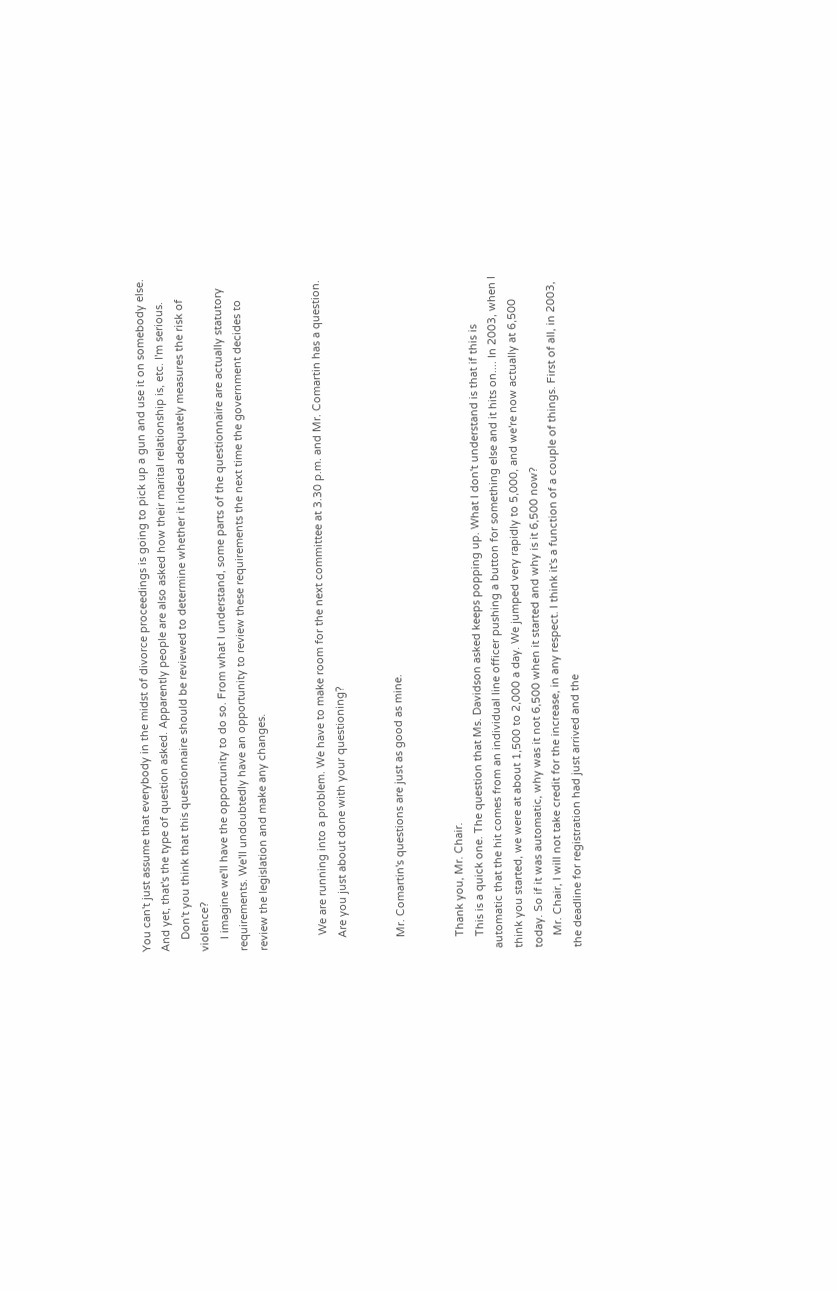You can't just assume that everybody in the midst of divorce proceedings is going to pick up a gun and use it on somebody else. And yet, that's the type of question asked. Apparently people are also asked how their marital relationship is, etc. I'm serious.
    Don't you think that this questionnaire should be reviewed to determine whether it indeed adequately measures the risk of violence?
    I imagine we'll have the opportunity to do so. From what I understand, some parts of the questionnaire are actually statutory requirements. We'll undoubtedly have an opportunity to review these requirements the next time the government decides to review the legislation and make any changes.


     We are running into a problem. We have to make room for the next committee at 3.30 p.m. and Mr. Comartin has a question.
    Are you just about done with your questioning?


    Mr. Comartin's questions are just as good as mine.


    Thank you, Mr. Chair.
    This is a quick one. The question that Ms. Davidson asked keeps popping up. What I don't understand is that if this is automatic that the hit comes from an individual line officer pushing a button for something else and it hits on.... In 2003, when I think you started, we were at about 1,500 to 2,000 a day. We jumped very rapidly to 5,000, and we're now actually at 6,500 today. So if it was automatic, why was it not 6,500 when it started and why is it 6,500 now?
    Mr. Chair, I will not take credit for the increase, in any respect. I think it's a function of a couple of things. First of all, in 2003, the deadline for registration had just arrived and the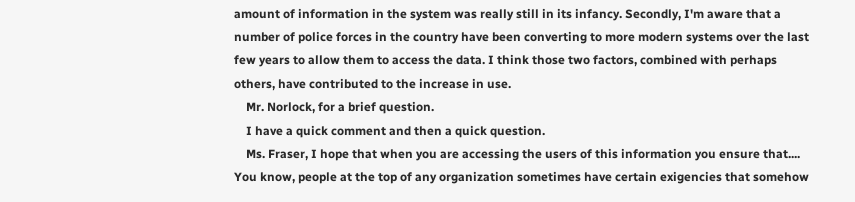amount of information in the system was really still in its infancy. Secondly, I'm aware that a number of police forces in the country have been converting to more modern systems over the last few years to allow them to access the data. I think those two factors, combined with perhaps others, have contributed to the increase in use.
    Mr. Norlock, for a brief question.
    I have a quick comment and then a quick question.
    Ms. Fraser, I hope that when you are accessing the users of this information you ensure that.... You know, people at the top of any organization sometimes have certain exigencies that somehow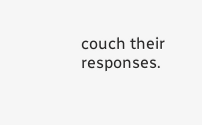couch their responses.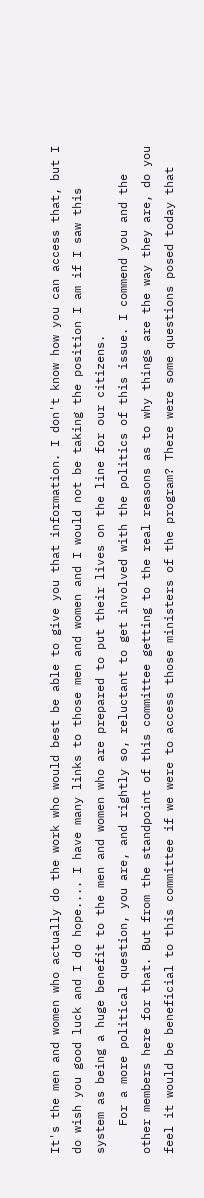It's the men and women who actually do the work who would best be able to give you that information. I don't know how you can access that, but I do wish you good luck and I do hope.... I have many links to those men and women and I would not be taking the position I am if I saw this system as being a huge benefit to the men and women who are prepared to put their lives on the line for our citizens.
    For a more political question, you are, and rightly so, reluctant to get involved with the politics of this issue. I commend you and the other members here for that. But from the standpoint of this committee getting to the real reasons as to why things are the way they are, do you feel it would be beneficial to this committee if we were to access those ministers of the program? There were some questions posed today that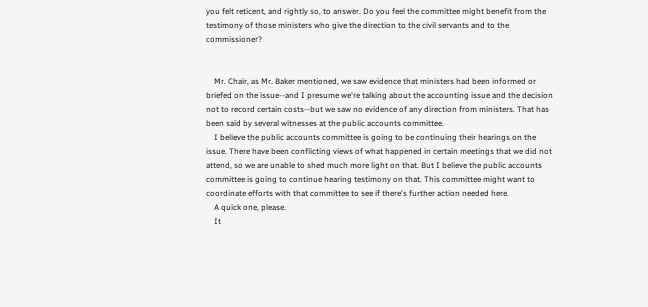you felt reticent, and rightly so, to answer. Do you feel the committee might benefit from the testimony of those ministers who give the direction to the civil servants and to the commissioner?


    Mr. Chair, as Mr. Baker mentioned, we saw evidence that ministers had been informed or briefed on the issue--and I presume we're talking about the accounting issue and the decision not to record certain costs--but we saw no evidence of any direction from ministers. That has been said by several witnesses at the public accounts committee.
    I believe the public accounts committee is going to be continuing their hearings on the issue. There have been conflicting views of what happened in certain meetings that we did not attend, so we are unable to shed much more light on that. But I believe the public accounts committee is going to continue hearing testimony on that. This committee might want to coordinate efforts with that committee to see if there's further action needed here.
    A quick one, please.
    It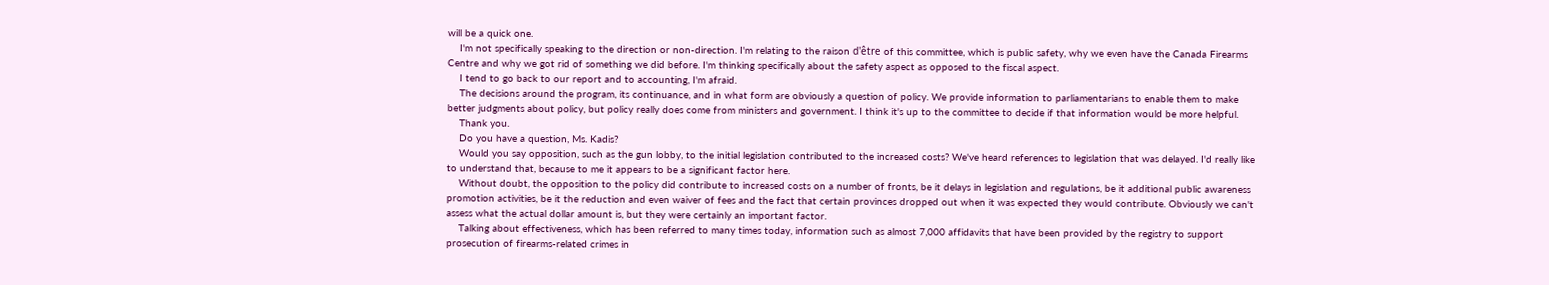will be a quick one.
    I'm not specifically speaking to the direction or non-direction. I'm relating to the raison d'être of this committee, which is public safety, why we even have the Canada Firearms Centre and why we got rid of something we did before. I'm thinking specifically about the safety aspect as opposed to the fiscal aspect.
    I tend to go back to our report and to accounting, I'm afraid.
    The decisions around the program, its continuance, and in what form are obviously a question of policy. We provide information to parliamentarians to enable them to make better judgments about policy, but policy really does come from ministers and government. I think it's up to the committee to decide if that information would be more helpful.
    Thank you.
    Do you have a question, Ms. Kadis?
    Would you say opposition, such as the gun lobby, to the initial legislation contributed to the increased costs? We've heard references to legislation that was delayed. I'd really like to understand that, because to me it appears to be a significant factor here.
    Without doubt, the opposition to the policy did contribute to increased costs on a number of fronts, be it delays in legislation and regulations, be it additional public awareness promotion activities, be it the reduction and even waiver of fees and the fact that certain provinces dropped out when it was expected they would contribute. Obviously we can't assess what the actual dollar amount is, but they were certainly an important factor.
    Talking about effectiveness, which has been referred to many times today, information such as almost 7,000 affidavits that have been provided by the registry to support prosecution of firearms-related crimes in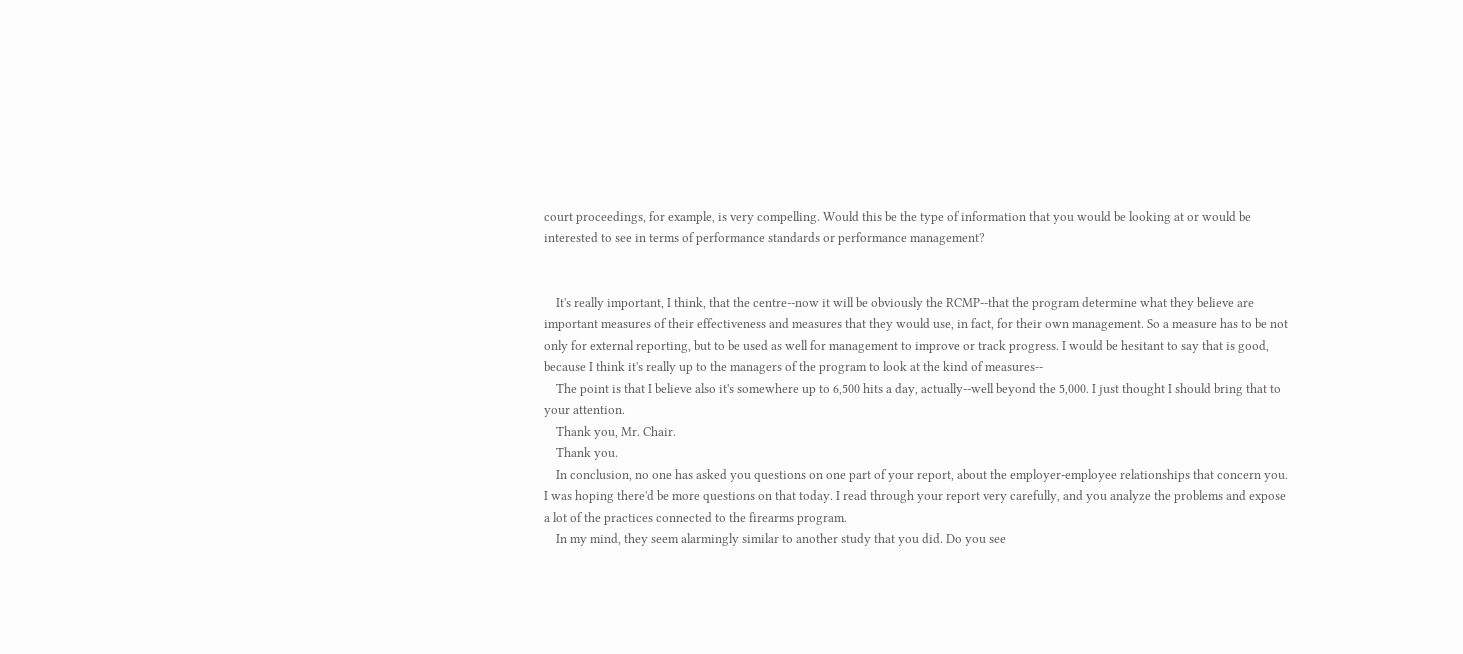court proceedings, for example, is very compelling. Would this be the type of information that you would be looking at or would be interested to see in terms of performance standards or performance management?


    It's really important, I think, that the centre--now it will be obviously the RCMP--that the program determine what they believe are important measures of their effectiveness and measures that they would use, in fact, for their own management. So a measure has to be not only for external reporting, but to be used as well for management to improve or track progress. I would be hesitant to say that is good, because I think it's really up to the managers of the program to look at the kind of measures--
    The point is that I believe also it's somewhere up to 6,500 hits a day, actually--well beyond the 5,000. I just thought I should bring that to your attention.
    Thank you, Mr. Chair.
    Thank you.
    In conclusion, no one has asked you questions on one part of your report, about the employer-employee relationships that concern you. I was hoping there'd be more questions on that today. I read through your report very carefully, and you analyze the problems and expose a lot of the practices connected to the firearms program.
    In my mind, they seem alarmingly similar to another study that you did. Do you see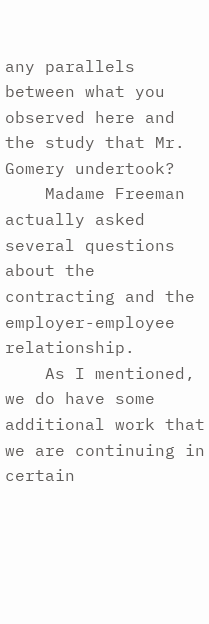any parallels between what you observed here and the study that Mr. Gomery undertook?
    Madame Freeman actually asked several questions about the contracting and the employer-employee relationship.
    As I mentioned, we do have some additional work that we are continuing in certain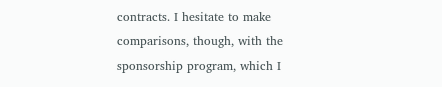contracts. I hesitate to make comparisons, though, with the sponsorship program, which I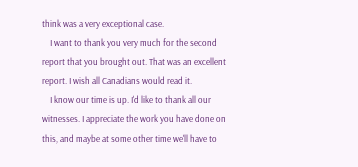think was a very exceptional case.
    I want to thank you very much for the second report that you brought out. That was an excellent report. I wish all Canadians would read it.
    I know our time is up. I'd like to thank all our witnesses. I appreciate the work you have done on this, and maybe at some other time we'll have to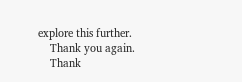explore this further.
    Thank you again.
    Thank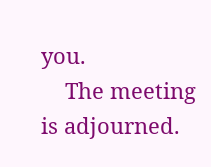you.
    The meeting is adjourned.